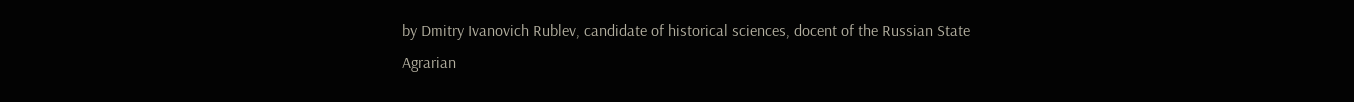by Dmitry Ivanovich Rublev, candidate of historical sciences, docent of the Russian State
Agrarian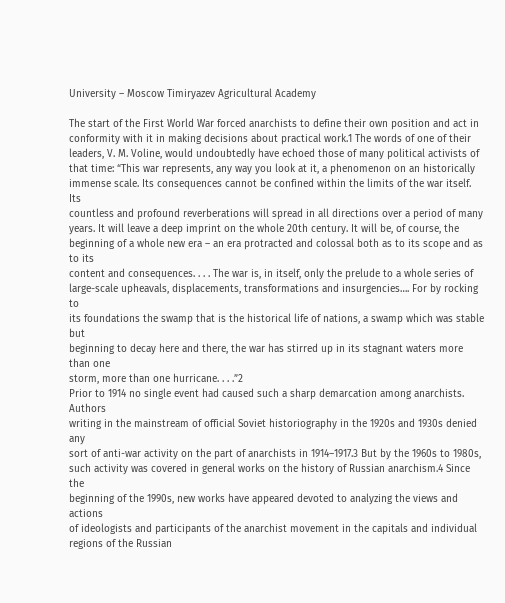University – Moscow Timiryazev Agricultural Academy

The start of the First World War forced anarchists to define their own position and act in
conformity with it in making decisions about practical work.1 The words of one of their
leaders, V. M. Voline, would undoubtedly have echoed those of many political activists of
that time: “This war represents, any way you look at it, a phenomenon on an historically
immense scale. Its consequences cannot be confined within the limits of the war itself. Its
countless and profound reverberations will spread in all directions over a period of many
years. It will leave a deep imprint on the whole 20th century. It will be, of course, the
beginning of a whole new era – an era protracted and colossal both as to its scope and as to its
content and consequences. . . . The war is, in itself, only the prelude to a whole series of
large-scale upheavals, displacements, transformations and insurgencies…. For by rocking to
its foundations the swamp that is the historical life of nations, a swamp which was stable but
beginning to decay here and there, the war has stirred up in its stagnant waters more than one
storm, more than one hurricane. . . .”2
Prior to 1914 no single event had caused such a sharp demarcation among anarchists. Authors
writing in the mainstream of official Soviet historiography in the 1920s and 1930s denied any
sort of anti-war activity on the part of anarchists in 1914–1917.3 But by the 1960s to 1980s,
such activity was covered in general works on the history of Russian anarchism.4 Since the
beginning of the 1990s, new works have appeared devoted to analyzing the views and actions
of ideologists and participants of the anarchist movement in the capitals and individual
regions of the Russian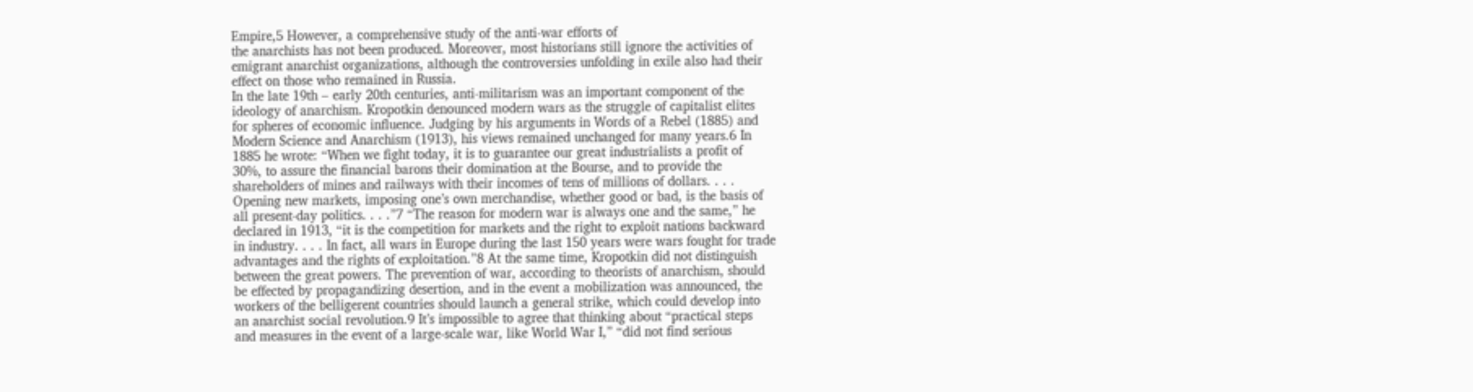Empire,5 However, a comprehensive study of the anti-war efforts of
the anarchists has not been produced. Moreover, most historians still ignore the activities of
emigrant anarchist organizations, although the controversies unfolding in exile also had their
effect on those who remained in Russia.
In the late 19th – early 20th centuries, anti-militarism was an important component of the
ideology of anarchism. Kropotkin denounced modern wars as the struggle of capitalist elites
for spheres of economic influence. Judging by his arguments in Words of a Rebel (1885) and
Modern Science and Anarchism (1913), his views remained unchanged for many years.6 In
1885 he wrote: “When we fight today, it is to guarantee our great industrialists a profit of
30%, to assure the financial barons their domination at the Bourse, and to provide the
shareholders of mines and railways with their incomes of tens of millions of dollars. . . .
Opening new markets, imposing one’s own merchandise, whether good or bad, is the basis of
all present-day politics. . . .”7 “The reason for modern war is always one and the same,” he
declared in 1913, “it is the competition for markets and the right to exploit nations backward
in industry. . . . In fact, all wars in Europe during the last 150 years were wars fought for trade
advantages and the rights of exploitation.”8 At the same time, Kropotkin did not distinguish
between the great powers. The prevention of war, according to theorists of anarchism, should
be effected by propagandizing desertion, and in the event a mobilization was announced, the
workers of the belligerent countries should launch a general strike, which could develop into
an anarchist social revolution.9 It’s impossible to agree that thinking about “practical steps
and measures in the event of a large-scale war, like World War I,” “did not find serious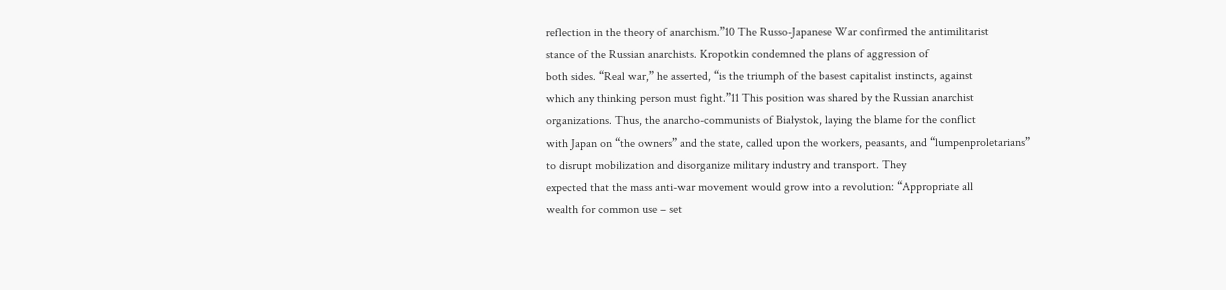reflection in the theory of anarchism.”10 The Russo-Japanese War confirmed the antimilitarist
stance of the Russian anarchists. Kropotkin condemned the plans of aggression of
both sides. “Real war,” he asserted, “is the triumph of the basest capitalist instincts, against
which any thinking person must fight.”11 This position was shared by the Russian anarchist
organizations. Thus, the anarcho-communists of Białystok, laying the blame for the conflict
with Japan on “the owners” and the state, called upon the workers, peasants, and “lumpenproletarians”
to disrupt mobilization and disorganize military industry and transport. They
expected that the mass anti-war movement would grow into a revolution: “Appropriate all
wealth for common use – set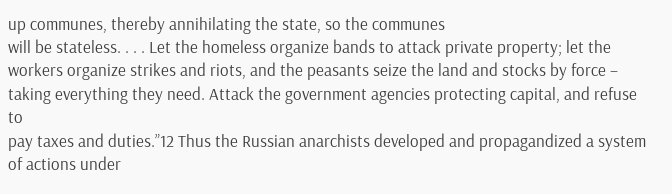up communes, thereby annihilating the state, so the communes
will be stateless. . . . Let the homeless organize bands to attack private property; let the
workers organize strikes and riots, and the peasants seize the land and stocks by force –
taking everything they need. Attack the government agencies protecting capital, and refuse to
pay taxes and duties.”12 Thus the Russian anarchists developed and propagandized a system
of actions under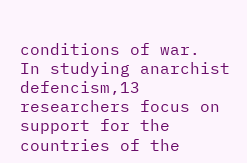conditions of war.
In studying anarchist defencism,13 researchers focus on support for the countries of the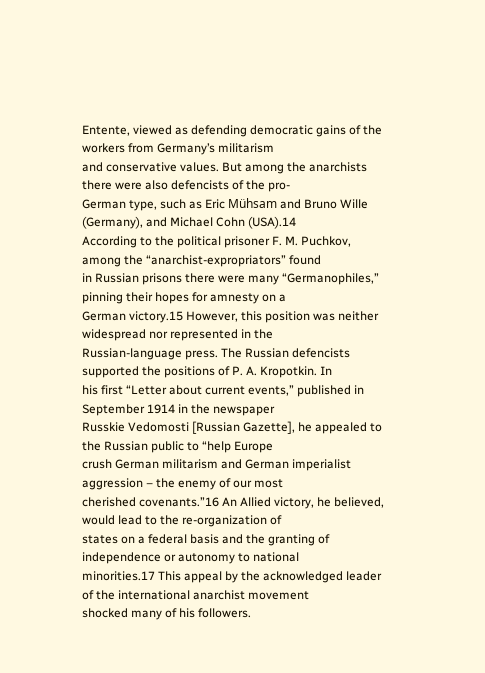Entente, viewed as defending democratic gains of the workers from Germany’s militarism
and conservative values. But among the anarchists there were also defencists of the pro-
German type, such as Eric Mühsam and Bruno Wille (Germany), and Michael Cohn (USA).14
According to the political prisoner F. M. Puchkov, among the “anarchist-expropriators” found
in Russian prisons there were many “Germanophiles,” pinning their hopes for amnesty on a
German victory.15 However, this position was neither widespread nor represented in the
Russian-language press. The Russian defencists supported the positions of P. A. Kropotkin. In
his first “Letter about current events,” published in September 1914 in the newspaper
Russkie Vedomosti [Russian Gazette], he appealed to the Russian public to “help Europe
crush German militarism and German imperialist aggression – the enemy of our most
cherished covenants.”16 An Allied victory, he believed, would lead to the re-organization of
states on a federal basis and the granting of independence or autonomy to national
minorities.17 This appeal by the acknowledged leader of the international anarchist movement
shocked many of his followers.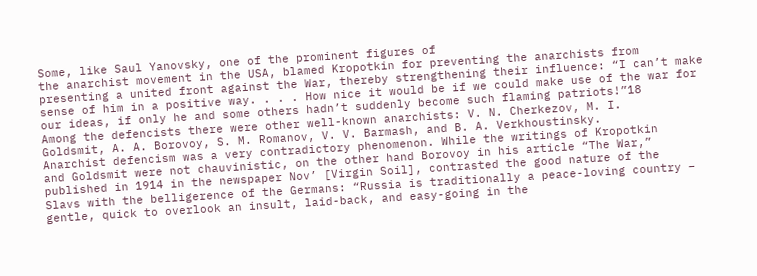Some, like Saul Yanovsky, one of the prominent figures of
the anarchist movement in the USA, blamed Kropotkin for preventing the anarchists from
presenting a united front against the War, thereby strengthening their influence: “I can’t make
sense of him in a positive way. . . . How nice it would be if we could make use of the war for
our ideas, if only he and some others hadn’t suddenly become such flaming patriots!”18
Among the defencists there were other well-known anarchists: V. N. Cherkezov, M. I.
Goldsmit, A. A. Borovoy, S. M. Romanov, V. V. Barmash, and B. A. Verkhoustinsky.
Anarchist defencism was a very contradictory phenomenon. While the writings of Kropotkin
and Goldsmit were not chauvinistic, on the other hand Borovoy in his article “The War,”
published in 1914 in the newspaper Nov’ [Virgin Soil], contrasted the good nature of the
Slavs with the belligerence of the Germans: “Russia is traditionally a peace-loving country –
gentle, quick to overlook an insult, laid-back, and easy-going in the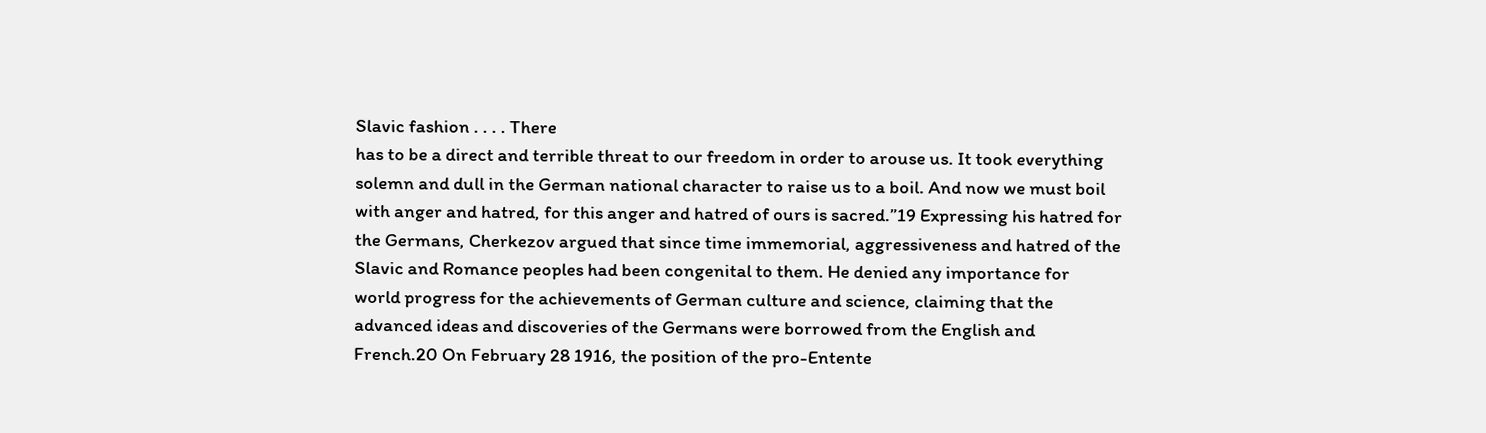Slavic fashion . . . . There
has to be a direct and terrible threat to our freedom in order to arouse us. It took everything
solemn and dull in the German national character to raise us to a boil. And now we must boil
with anger and hatred, for this anger and hatred of ours is sacred.”19 Expressing his hatred for
the Germans, Cherkezov argued that since time immemorial, aggressiveness and hatred of the
Slavic and Romance peoples had been congenital to them. He denied any importance for
world progress for the achievements of German culture and science, claiming that the
advanced ideas and discoveries of the Germans were borrowed from the English and
French.20 On February 28 1916, the position of the pro-Entente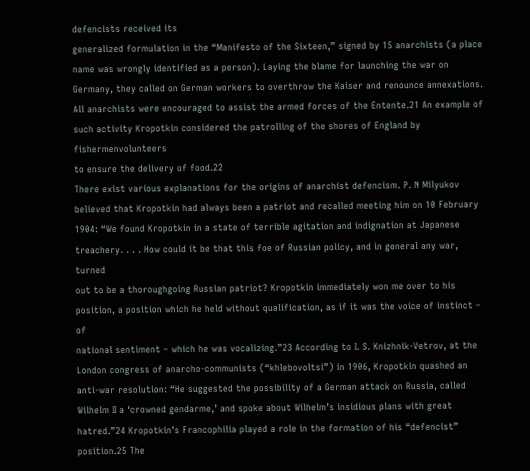defencists received its
generalized formulation in the “Manifesto of the Sixteen,” signed by 15 anarchists (a place
name was wrongly identified as a person). Laying the blame for launching the war on
Germany, they called on German workers to overthrow the Kaiser and renounce annexations.
All anarchists were encouraged to assist the armed forces of the Entente.21 An example of
such activity Kropotkin considered the patrolling of the shores of England by fishermenvolunteers
to ensure the delivery of food.22
There exist various explanations for the origins of anarchist defencism. P. N Milyukov
believed that Kropotkin had always been a patriot and recalled meeting him on 10 February
1904: “We found Kropotkin in a state of terrible agitation and indignation at Japanese
treachery. . . . How could it be that this foe of Russian policy, and in general any war, turned
out to be a thoroughgoing Russian patriot? Kropotkin immediately won me over to his
position, a position which he held without qualification, as if it was the voice of instinct – of
national sentiment – which he was vocalizing.”23 According to I. S. Knizhnik-Vetrov, at the
London congress of anarcho-communists (“khlebovoltsi”) in 1906, Kropotkin quashed an
anti-war resolution: “He suggested the possibility of a German attack on Russia, called
Wilhelm II a ‘crowned gendarme,’ and spoke about Wilhelm’s insidious plans with great
hatred.”24 Kropotkin’s Francophilia played a role in the formation of his “defencist”
position.25 The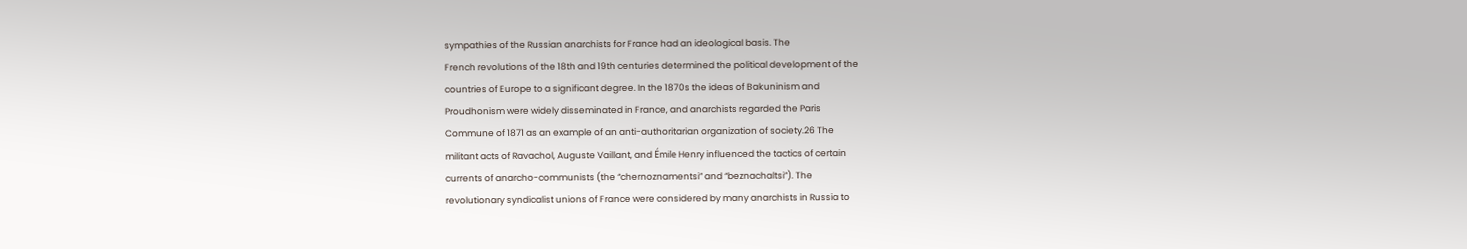sympathies of the Russian anarchists for France had an ideological basis. The
French revolutions of the 18th and 19th centuries determined the political development of the
countries of Europe to a significant degree. In the 1870s the ideas of Bakuninism and
Proudhonism were widely disseminated in France, and anarchists regarded the Paris
Commune of 1871 as an example of an anti-authoritarian organization of society.26 The
militant acts of Ravachol, Auguste Vaillant, and Émile Henry influenced the tactics of certain
currents of anarcho-communists (the “chernoznamentsi” and “beznachaltsi”). The
revolutionary syndicalist unions of France were considered by many anarchists in Russia to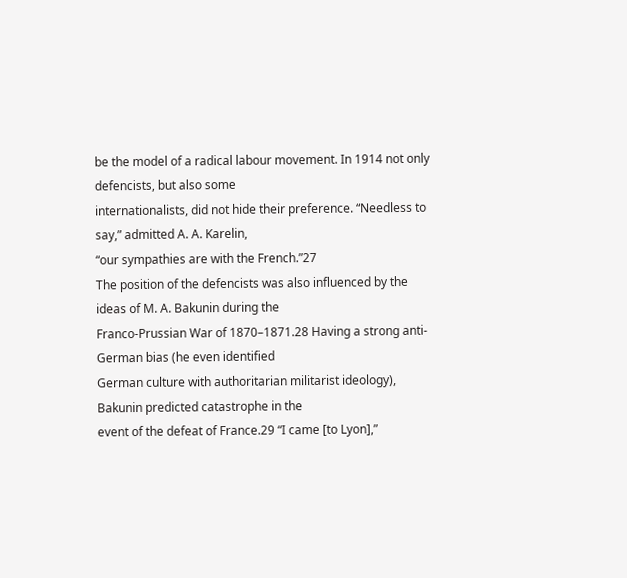be the model of a radical labour movement. In 1914 not only defencists, but also some
internationalists, did not hide their preference. “Needless to say,” admitted A. A. Karelin,
“our sympathies are with the French.”27
The position of the defencists was also influenced by the ideas of M. A. Bakunin during the
Franco-Prussian War of 1870–1871.28 Having a strong anti-German bias (he even identified
German culture with authoritarian militarist ideology), Bakunin predicted catastrophe in the
event of the defeat of France.29 “I came [to Lyon],”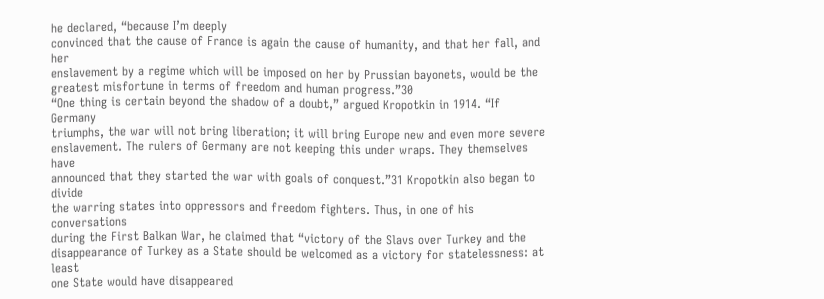he declared, “because I’m deeply
convinced that the cause of France is again the cause of humanity, and that her fall, and her
enslavement by a regime which will be imposed on her by Prussian bayonets, would be the
greatest misfortune in terms of freedom and human progress.”30
“One thing is certain beyond the shadow of a doubt,” argued Kropotkin in 1914. “If Germany
triumphs, the war will not bring liberation; it will bring Europe new and even more severe
enslavement. The rulers of Germany are not keeping this under wraps. They themselves have
announced that they started the war with goals of conquest.”31 Kropotkin also began to divide
the warring states into oppressors and freedom fighters. Thus, in one of his conversations
during the First Balkan War, he claimed that “victory of the Slavs over Turkey and the
disappearance of Turkey as a State should be welcomed as a victory for statelessness: at least
one State would have disappeared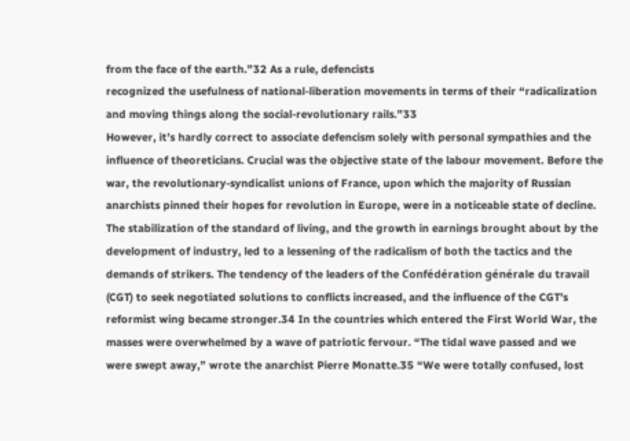from the face of the earth.”32 As a rule, defencists
recognized the usefulness of national-liberation movements in terms of their “radicalization
and moving things along the social-revolutionary rails.”33
However, it’s hardly correct to associate defencism solely with personal sympathies and the
influence of theoreticians. Crucial was the objective state of the labour movement. Before the
war, the revolutionary-syndicalist unions of France, upon which the majority of Russian
anarchists pinned their hopes for revolution in Europe, were in a noticeable state of decline.
The stabilization of the standard of living, and the growth in earnings brought about by the
development of industry, led to a lessening of the radicalism of both the tactics and the
demands of strikers. The tendency of the leaders of the Confédération générale du travail
(CGT) to seek negotiated solutions to conflicts increased, and the influence of the CGT’s
reformist wing became stronger.34 In the countries which entered the First World War, the
masses were overwhelmed by a wave of patriotic fervour. “The tidal wave passed and we
were swept away,” wrote the anarchist Pierre Monatte.35 “We were totally confused, lost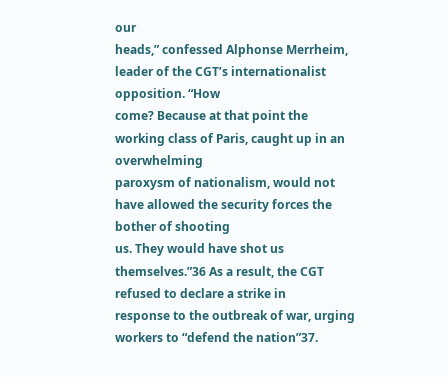our
heads,” confessed Alphonse Merrheim, leader of the CGT’s internationalist opposition. “How
come? Because at that point the working class of Paris, caught up in an overwhelming
paroxysm of nationalism, would not have allowed the security forces the bother of shooting
us. They would have shot us themselves.”36 As a result, the CGT refused to declare a strike in
response to the outbreak of war, urging workers to “defend the nation”37.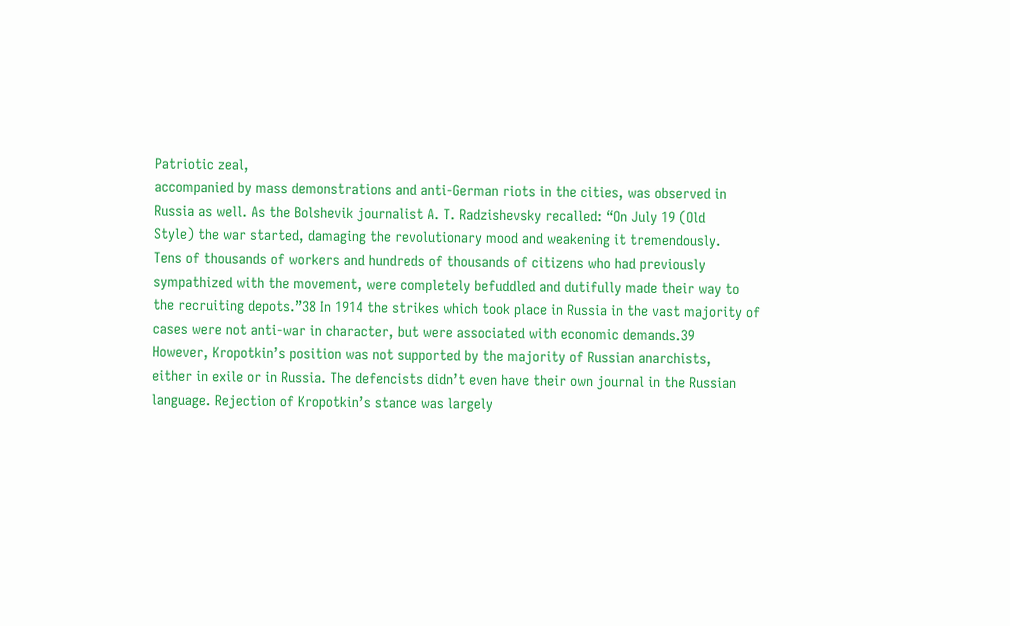Patriotic zeal,
accompanied by mass demonstrations and anti-German riots in the cities, was observed in
Russia as well. As the Bolshevik journalist A. T. Radzishevsky recalled: “On July 19 (Old
Style) the war started, damaging the revolutionary mood and weakening it tremendously.
Tens of thousands of workers and hundreds of thousands of citizens who had previously
sympathized with the movement, were completely befuddled and dutifully made their way to
the recruiting depots.”38 In 1914 the strikes which took place in Russia in the vast majority of
cases were not anti-war in character, but were associated with economic demands.39
However, Kropotkin’s position was not supported by the majority of Russian anarchists,
either in exile or in Russia. The defencists didn’t even have their own journal in the Russian
language. Rejection of Kropotkin’s stance was largely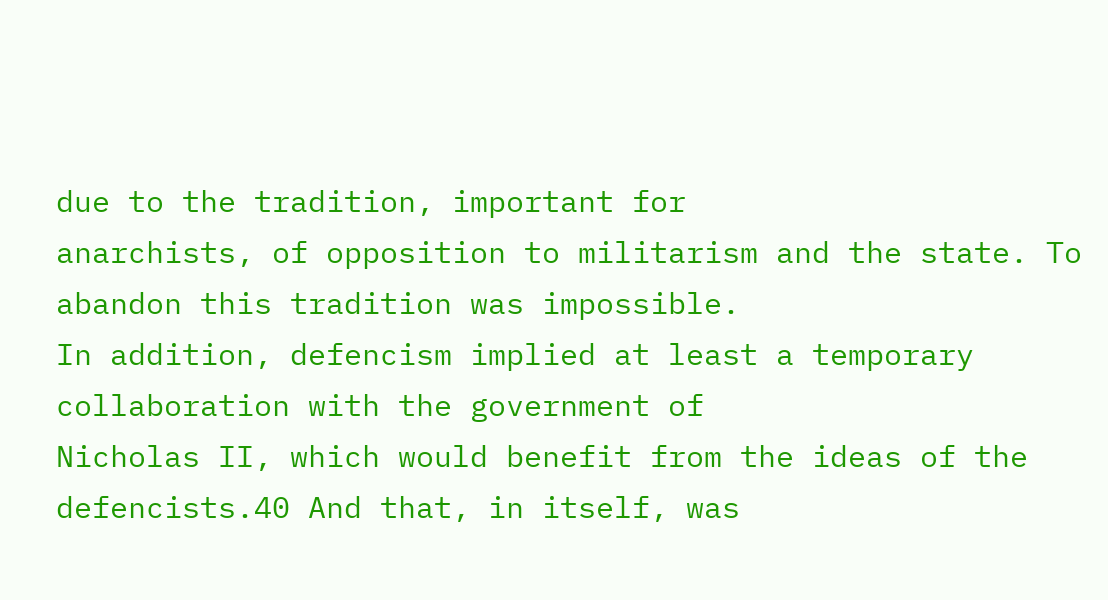due to the tradition, important for
anarchists, of opposition to militarism and the state. To abandon this tradition was impossible.
In addition, defencism implied at least a temporary collaboration with the government of
Nicholas II, which would benefit from the ideas of the defencists.40 And that, in itself, was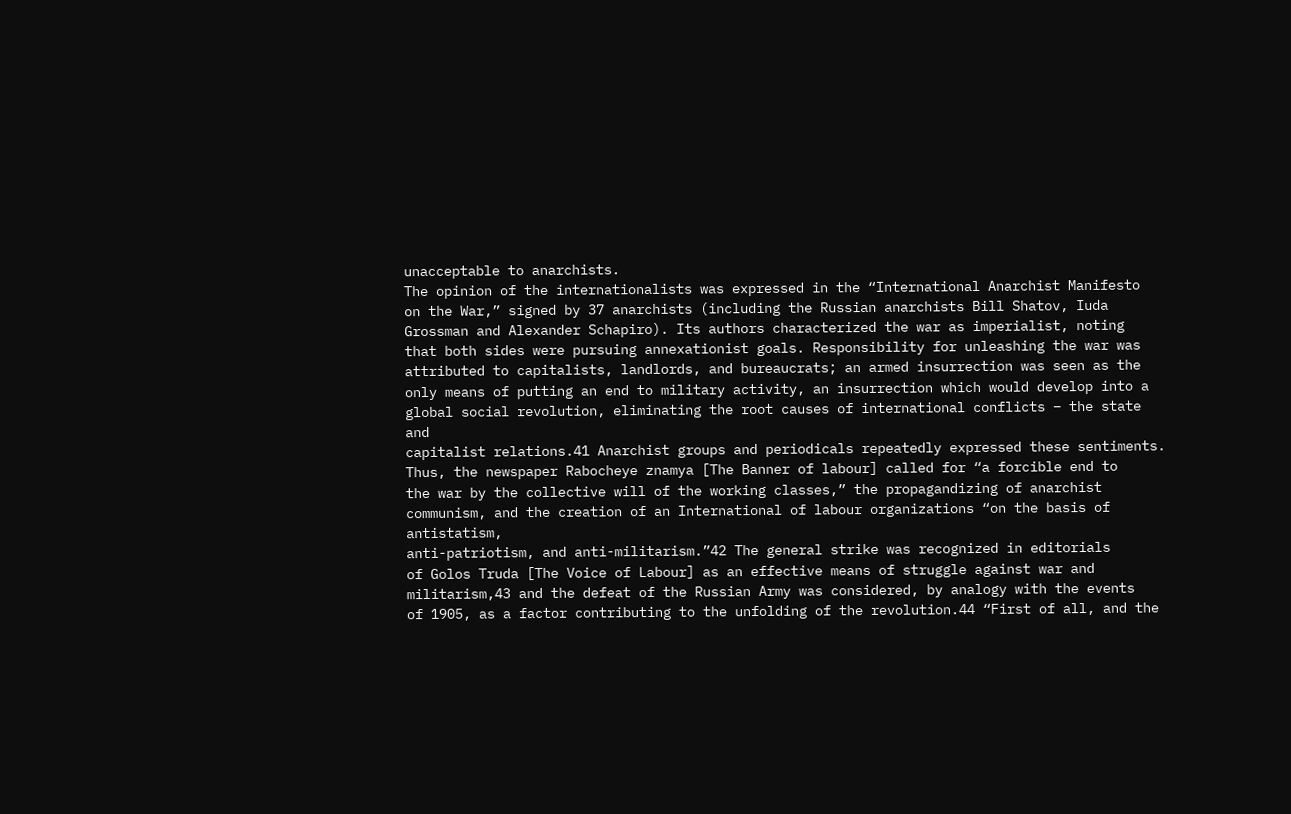unacceptable to anarchists.
The opinion of the internationalists was expressed in the “International Anarchist Manifesto
on the War,” signed by 37 anarchists (including the Russian anarchists Bill Shatov, Iuda
Grossman and Alexander Schapiro). Its authors characterized the war as imperialist, noting
that both sides were pursuing annexationist goals. Responsibility for unleashing the war was
attributed to capitalists, landlords, and bureaucrats; an armed insurrection was seen as the
only means of putting an end to military activity, an insurrection which would develop into a
global social revolution, eliminating the root causes of international conflicts – the state and
capitalist relations.41 Anarchist groups and periodicals repeatedly expressed these sentiments.
Thus, the newspaper Rabocheye znamya [The Banner of labour] called for “a forcible end to
the war by the collective will of the working classes,” the propagandizing of anarchist
communism, and the creation of an International of labour organizations “on the basis of antistatism,
anti-patriotism, and anti-militarism.”42 The general strike was recognized in editorials
of Golos Truda [The Voice of Labour] as an effective means of struggle against war and
militarism,43 and the defeat of the Russian Army was considered, by analogy with the events
of 1905, as a factor contributing to the unfolding of the revolution.44 “First of all, and the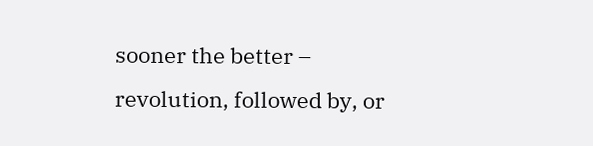sooner the better – revolution, followed by, or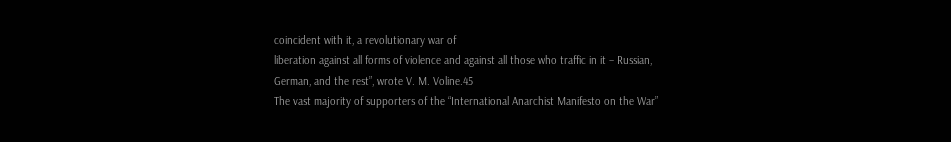coincident with it, a revolutionary war of
liberation against all forms of violence and against all those who traffic in it – Russian,
German, and the rest”, wrote V. M. Voline.45
The vast majority of supporters of the “International Anarchist Manifesto on the War”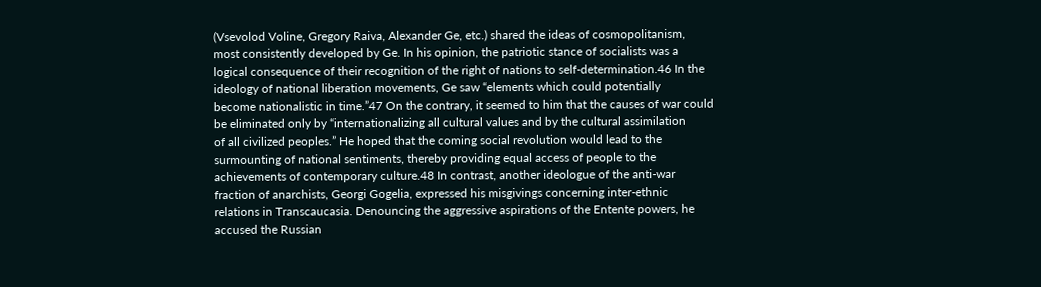(Vsevolod Voline, Gregory Raiva, Alexander Ge, etc.) shared the ideas of cosmopolitanism,
most consistently developed by Ge. In his opinion, the patriotic stance of socialists was a
logical consequence of their recognition of the right of nations to self-determination.46 In the
ideology of national liberation movements, Ge saw “elements which could potentially
become nationalistic in time.”47 On the contrary, it seemed to him that the causes of war could
be eliminated only by “internationalizing all cultural values and by the cultural assimilation
of all civilized peoples.” He hoped that the coming social revolution would lead to the
surmounting of national sentiments, thereby providing equal access of people to the
achievements of contemporary culture.48 In contrast, another ideologue of the anti-war
fraction of anarchists, Georgi Gogelia, expressed his misgivings concerning inter-ethnic
relations in Transcaucasia. Denouncing the aggressive aspirations of the Entente powers, he
accused the Russian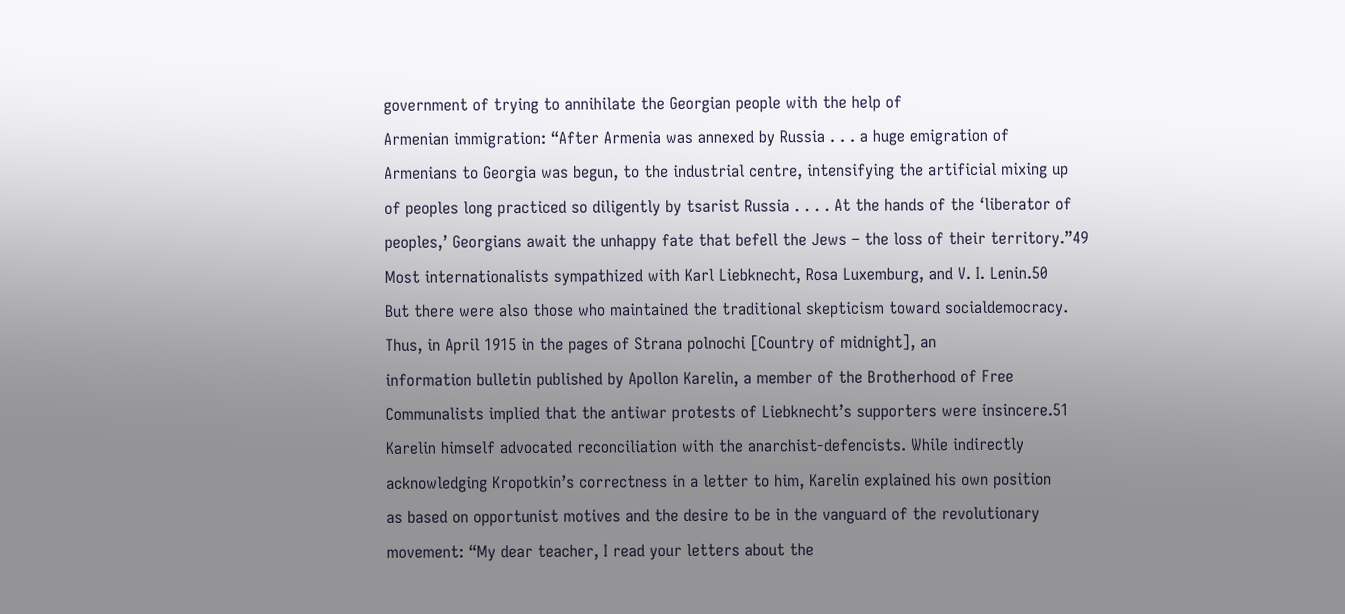government of trying to annihilate the Georgian people with the help of
Armenian immigration: “After Armenia was annexed by Russia . . . a huge emigration of
Armenians to Georgia was begun, to the industrial centre, intensifying the artificial mixing up
of peoples long practiced so diligently by tsarist Russia . . . . At the hands of the ‘liberator of
peoples,’ Georgians await the unhappy fate that befell the Jews – the loss of their territory.”49
Most internationalists sympathized with Karl Liebknecht, Rosa Luxemburg, and V. I. Lenin.50
But there were also those who maintained the traditional skepticism toward socialdemocracy.
Thus, in April 1915 in the pages of Strana polnochi [Country of midnight], an
information bulletin published by Apollon Karelin, a member of the Brotherhood of Free
Communalists implied that the antiwar protests of Liebknecht’s supporters were insincere.51
Karelin himself advocated reconciliation with the anarchist-defencists. While indirectly
acknowledging Kropotkin’s correctness in a letter to him, Karelin explained his own position
as based on opportunist motives and the desire to be in the vanguard of the revolutionary
movement: “My dear teacher, I read your letters about the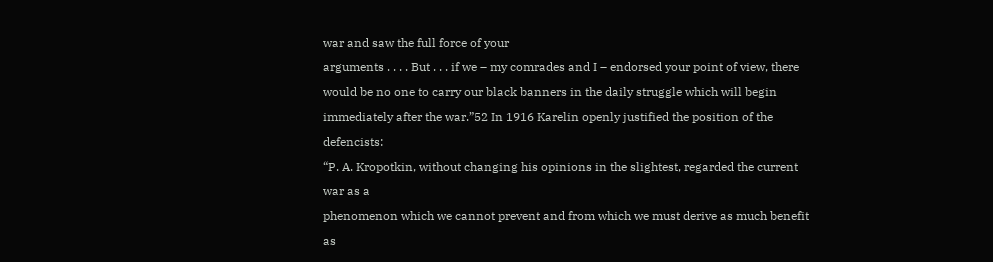war and saw the full force of your
arguments . . . . But . . . if we – my comrades and I – endorsed your point of view, there
would be no one to carry our black banners in the daily struggle which will begin
immediately after the war.”52 In 1916 Karelin openly justified the position of the defencists:
“P. A. Kropotkin, without changing his opinions in the slightest, regarded the current war as a
phenomenon which we cannot prevent and from which we must derive as much benefit as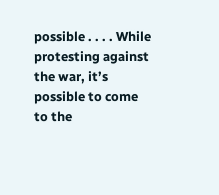possible . . . . While protesting against the war, it’s possible to come to the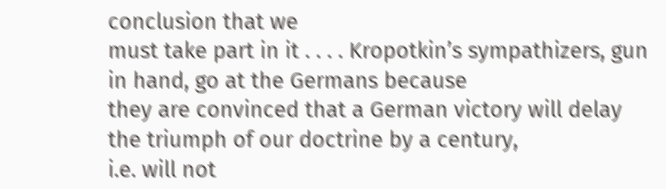conclusion that we
must take part in it . . . . Kropotkin’s sympathizers, gun in hand, go at the Germans because
they are convinced that a German victory will delay the triumph of our doctrine by a century,
i.e. will not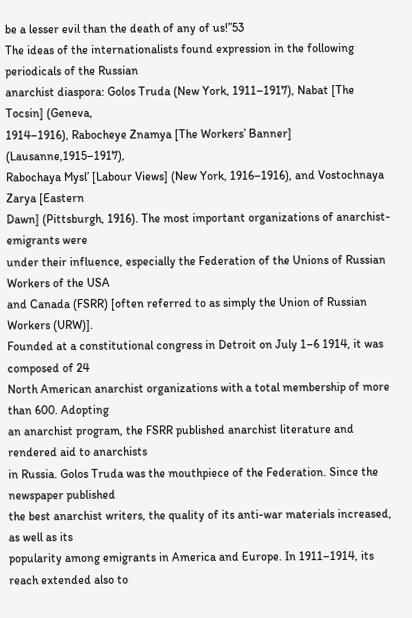be a lesser evil than the death of any of us!”53
The ideas of the internationalists found expression in the following periodicals of the Russian
anarchist diaspora: Golos Truda (New York, 1911–1917), Nabat [The Tocsin] (Geneva,
1914–1916), Rabocheye Znamya [The Workers’ Banner] (Lausanne,1915–1917),
Rabochaya Mysl’ [Labour Views] (New York, 1916–1916), and Vostochnaya Zarya [Eastern
Dawn] (Pittsburgh, 1916). The most important organizations of anarchist-emigrants were
under their influence, especially the Federation of the Unions of Russian Workers of the USA
and Canada (FSRR) [often referred to as simply the Union of Russian Workers (URW)].
Founded at a constitutional congress in Detroit on July 1–6 1914, it was composed of 24
North American anarchist organizations with a total membership of more than 600. Adopting
an anarchist program, the FSRR published anarchist literature and rendered aid to anarchists
in Russia. Golos Truda was the mouthpiece of the Federation. Since the newspaper published
the best anarchist writers, the quality of its anti-war materials increased, as well as its
popularity among emigrants in America and Europe. In 1911–1914, its reach extended also to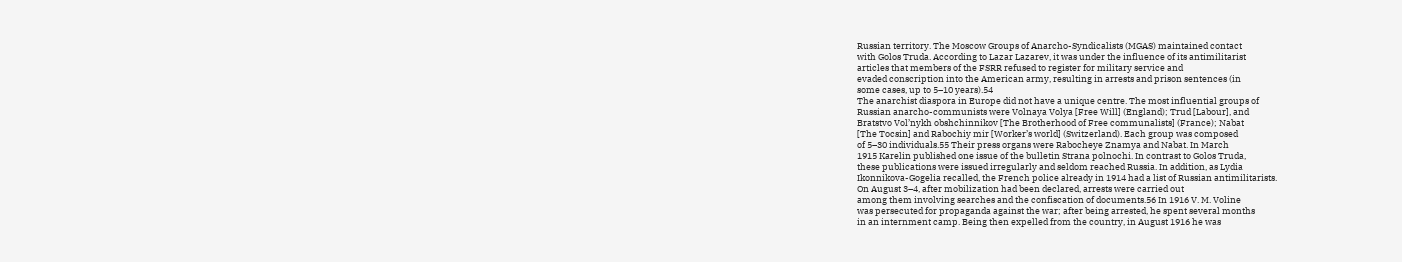Russian territory. The Moscow Groups of Anarcho-Syndicalists (MGAS) maintained contact
with Golos Truda. According to Lazar Lazarev, it was under the influence of its antimilitarist
articles that members of the FSRR refused to register for military service and
evaded conscription into the American army, resulting in arrests and prison sentences (in
some cases, up to 5–10 years).54
The anarchist diaspora in Europe did not have a unique centre. The most influential groups of
Russian anarcho-communists were Volnaya Volya [Free Will] (England); Trud [Labour], and
Bratstvo Vol’nykh obshchinnikov [The Brotherhood of Free communalists] (France); Nabat
[The Tocsin] and Rabochiy mir [Worker’s world] (Switzerland). Each group was composed
of 5–30 individuals.55 Their press organs were Rabocheye Znamya and Nabat. In March
1915 Karelin published one issue of the bulletin Strana polnochi. In contrast to Golos Truda,
these publications were issued irregularly and seldom reached Russia. In addition, as Lydia
Ikonnikova-Gogelia recalled, the French police already in 1914 had a list of Russian antimilitarists.
On August 3–4, after mobilization had been declared, arrests were carried out
among them involving searches and the confiscation of documents.56 In 1916 V. M. Voline
was persecuted for propaganda against the war; after being arrested, he spent several months
in an internment camp. Being then expelled from the country, in August 1916 he was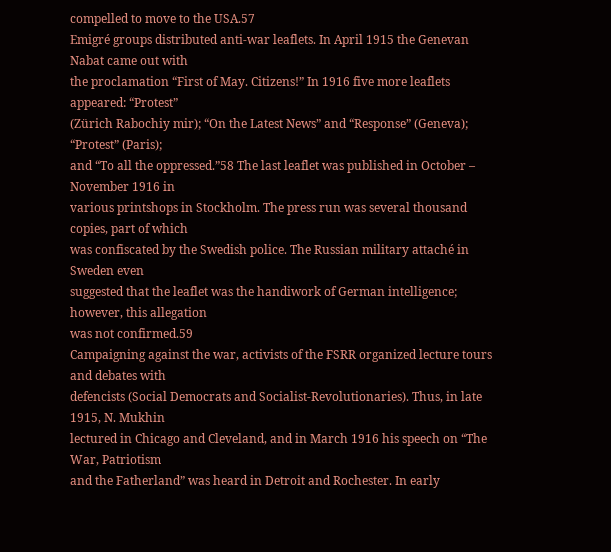compelled to move to the USA.57
Emigré groups distributed anti-war leaflets. In April 1915 the Genevan Nabat came out with
the proclamation “First of May. Citizens!” In 1916 five more leaflets appeared: “Protest”
(Zürich Rabochiy mir); “On the Latest News” and “Response” (Geneva); “Protest” (Paris);
and “To all the oppressed.”58 The last leaflet was published in October – November 1916 in
various printshops in Stockholm. The press run was several thousand copies, part of which
was confiscated by the Swedish police. The Russian military attaché in Sweden even
suggested that the leaflet was the handiwork of German intelligence; however, this allegation
was not confirmed.59
Campaigning against the war, activists of the FSRR organized lecture tours and debates with
defencists (Social Democrats and Socialist-Revolutionaries). Thus, in late 1915, N. Mukhin
lectured in Chicago and Cleveland, and in March 1916 his speech on “The War, Patriotism
and the Fatherland” was heard in Detroit and Rochester. In early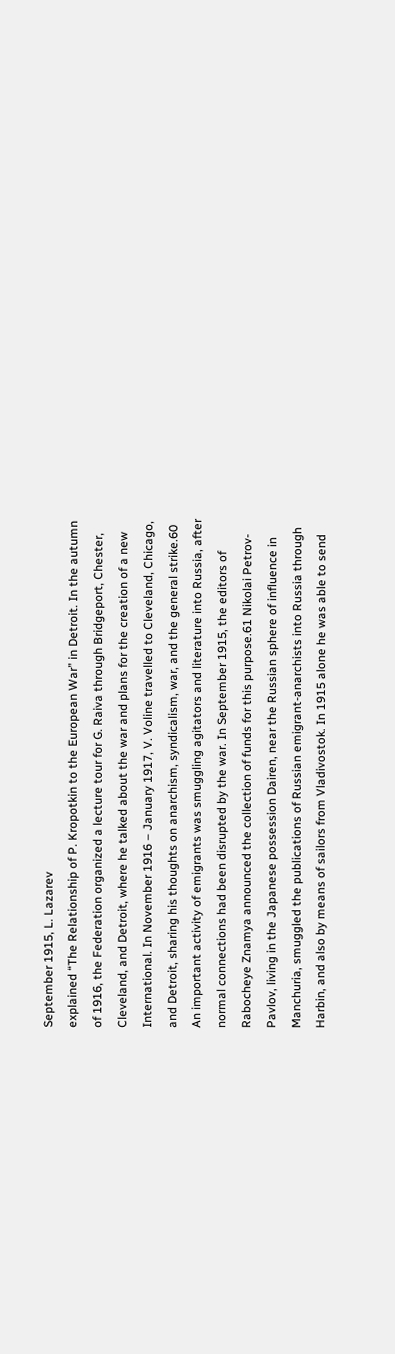September 1915, L. Lazarev
explained “The Relationship of P. Kropotkin to the European War” in Detroit. In the autumn
of 1916, the Federation organized a lecture tour for G. Raiva through Bridgeport, Chester,
Cleveland, and Detroit, where he talked about the war and plans for the creation of a new
International. In November 1916 – January 1917, V. Voline travelled to Cleveland, Chicago,
and Detroit, sharing his thoughts on anarchism, syndicalism, war, and the general strike.60
An important activity of emigrants was smuggling agitators and literature into Russia, after
normal connections had been disrupted by the war. In September 1915, the editors of
Rabocheye Znamya announced the collection of funds for this purpose.61 Nikolai Petrov-
Pavlov, living in the Japanese possession Dairen, near the Russian sphere of influence in
Manchuria, smuggled the publications of Russian emigrant-anarchists into Russia through
Harbin, and also by means of sailors from Vladivostok. In 1915 alone he was able to send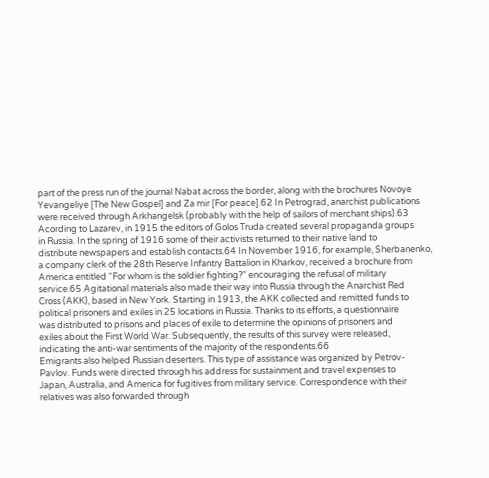part of the press run of the journal Nabat across the border, along with the brochures Novoye
Yevangeliye [The New Gospel] and Za mir [For peace].62 In Petrograd, anarchist publications
were received through Arkhangelsk (probably with the help of sailors of merchant ships).63
Acording to Lazarev, in 1915 the editors of Golos Truda created several propaganda groups
in Russia. In the spring of 1916 some of their activists returned to their native land to
distribute newspapers and establish contacts.64 In November 1916, for example, Sherbanenko,
a company clerk of the 28th Reserve Infantry Battalion in Kharkov, received a brochure from
America entitled “For whom is the soldier fighting?” encouraging the refusal of military
service.65 Agitational materials also made their way into Russia through the Anarchist Red
Cross (AKK), based in New York. Starting in 1913, the AKK collected and remitted funds to
political prisoners and exiles in 25 locations in Russia. Thanks to its efforts, a questionnaire
was distributed to prisons and places of exile to determine the opinions of prisoners and
exiles about the First World War. Subsequently, the results of this survey were released,
indicating the anti-war sentiments of the majority of the respondents.66
Emigrants also helped Russian deserters. This type of assistance was organized by Petrov-
Pavlov. Funds were directed through his address for sustainment and travel expenses to
Japan, Australia, and America for fugitives from military service. Correspondence with their
relatives was also forwarded through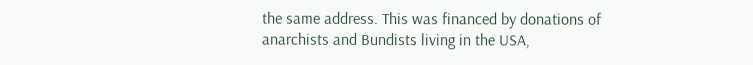the same address. This was financed by donations of
anarchists and Bundists living in the USA,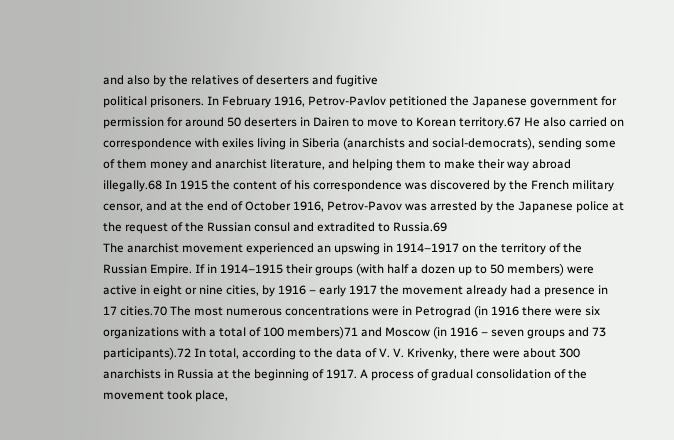and also by the relatives of deserters and fugitive
political prisoners. In February 1916, Petrov-Pavlov petitioned the Japanese government for
permission for around 50 deserters in Dairen to move to Korean territory.67 He also carried on
correspondence with exiles living in Siberia (anarchists and social-democrats), sending some
of them money and anarchist literature, and helping them to make their way abroad
illegally.68 In 1915 the content of his correspondence was discovered by the French military
censor, and at the end of October 1916, Petrov-Pavov was arrested by the Japanese police at
the request of the Russian consul and extradited to Russia.69
The anarchist movement experienced an upswing in 1914–1917 on the territory of the
Russian Empire. If in 1914–1915 their groups (with half a dozen up to 50 members) were
active in eight or nine cities, by 1916 – early 1917 the movement already had a presence in
17 cities.70 The most numerous concentrations were in Petrograd (in 1916 there were six
organizations with a total of 100 members)71 and Moscow (in 1916 – seven groups and 73
participants).72 In total, according to the data of V. V. Krivenky, there were about 300
anarchists in Russia at the beginning of 1917. A process of gradual consolidation of the
movement took place,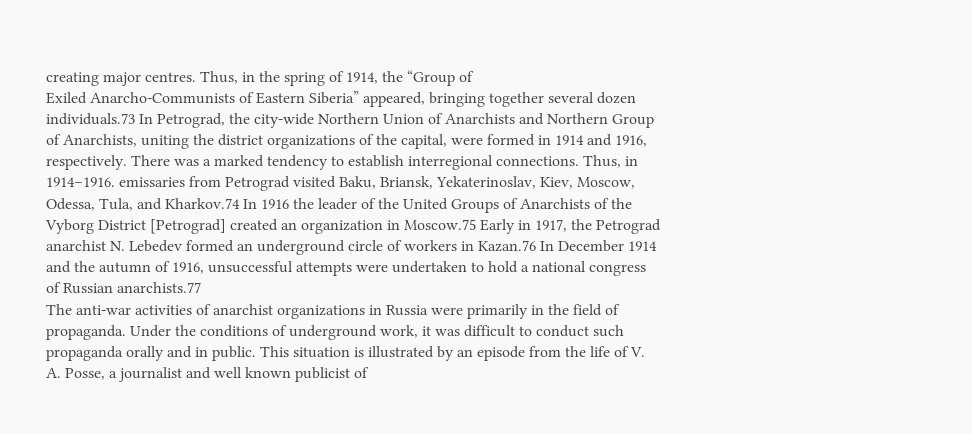creating major centres. Thus, in the spring of 1914, the “Group of
Exiled Anarcho-Communists of Eastern Siberia” appeared, bringing together several dozen
individuals.73 In Petrograd, the city-wide Northern Union of Anarchists and Northern Group
of Anarchists, uniting the district organizations of the capital, were formed in 1914 and 1916,
respectively. There was a marked tendency to establish interregional connections. Thus, in
1914–1916. emissaries from Petrograd visited Baku, Briansk, Yekaterinoslav, Kiev, Moscow,
Odessa, Tula, and Kharkov.74 In 1916 the leader of the United Groups of Anarchists of the
Vyborg District [Petrograd] created an organization in Moscow.75 Early in 1917, the Petrograd
anarchist N. Lebedev formed an underground circle of workers in Kazan.76 In December 1914
and the autumn of 1916, unsuccessful attempts were undertaken to hold a national congress
of Russian anarchists.77
The anti-war activities of anarchist organizations in Russia were primarily in the field of
propaganda. Under the conditions of underground work, it was difficult to conduct such
propaganda orally and in public. This situation is illustrated by an episode from the life of V.
A. Posse, a journalist and well known publicist of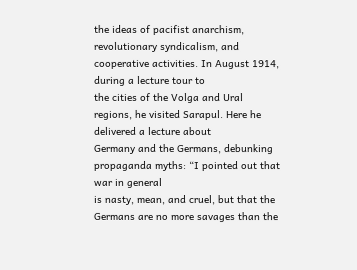the ideas of pacifist anarchism,
revolutionary syndicalism, and cooperative activities. In August 1914, during a lecture tour to
the cities of the Volga and Ural regions, he visited Sarapul. Here he delivered a lecture about
Germany and the Germans, debunking propaganda myths: “I pointed out that war in general
is nasty, mean, and cruel, but that the Germans are no more savages than the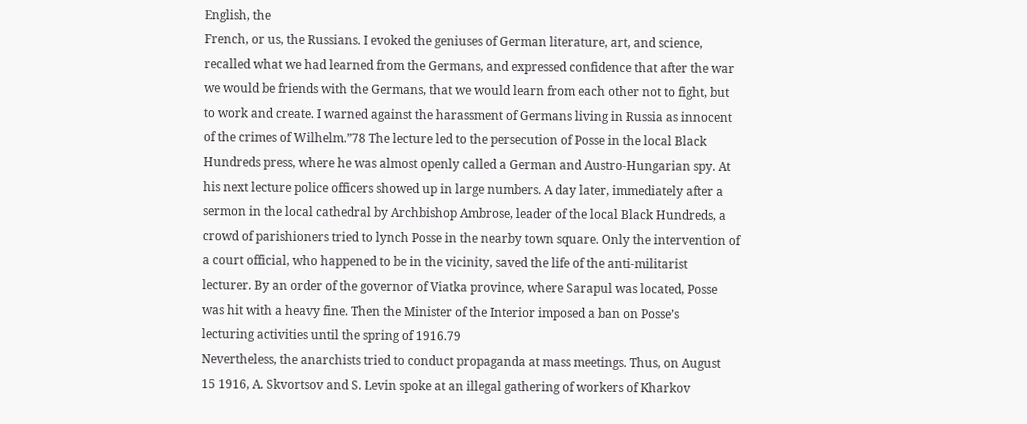English, the
French, or us, the Russians. I evoked the geniuses of German literature, art, and science,
recalled what we had learned from the Germans, and expressed confidence that after the war
we would be friends with the Germans, that we would learn from each other not to fight, but
to work and create. I warned against the harassment of Germans living in Russia as innocent
of the crimes of Wilhelm.”78 The lecture led to the persecution of Posse in the local Black
Hundreds press, where he was almost openly called a German and Austro-Hungarian spy. At
his next lecture police officers showed up in large numbers. A day later, immediately after a
sermon in the local cathedral by Archbishop Ambrose, leader of the local Black Hundreds, a
crowd of parishioners tried to lynch Posse in the nearby town square. Only the intervention of
a court official, who happened to be in the vicinity, saved the life of the anti-militarist
lecturer. By an order of the governor of Viatka province, where Sarapul was located, Posse
was hit with a heavy fine. Then the Minister of the Interior imposed a ban on Posse’s
lecturing activities until the spring of 1916.79
Nevertheless, the anarchists tried to conduct propaganda at mass meetings. Thus, on August
15 1916, A. Skvortsov and S. Levin spoke at an illegal gathering of workers of Kharkov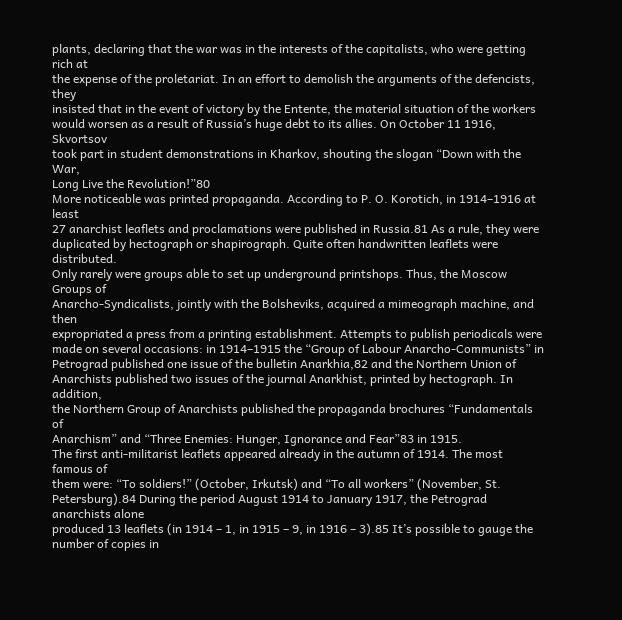plants, declaring that the war was in the interests of the capitalists, who were getting rich at
the expense of the proletariat. In an effort to demolish the arguments of the defencists, they
insisted that in the event of victory by the Entente, the material situation of the workers
would worsen as a result of Russia’s huge debt to its allies. On October 11 1916, Skvortsov
took part in student demonstrations in Kharkov, shouting the slogan “Down with the War,
Long Live the Revolution!”80
More noticeable was printed propaganda. According to P. O. Korotich, in 1914–1916 at least
27 anarchist leaflets and proclamations were published in Russia.81 As a rule, they were
duplicated by hectograph or shapirograph. Quite often handwritten leaflets were distributed.
Only rarely were groups able to set up underground printshops. Thus, the Moscow Groups of
Anarcho-Syndicalists, jointly with the Bolsheviks, acquired a mimeograph machine, and then
expropriated a press from a printing establishment. Attempts to publish periodicals were
made on several occasions: in 1914–1915 the “Group of Labour Anarcho-Communists” in
Petrograd published one issue of the bulletin Anarkhia,82 and the Northern Union of
Anarchists published two issues of the journal Anarkhist, printed by hectograph. In addition,
the Northern Group of Anarchists published the propaganda brochures “Fundamentals of
Anarchism” and “Three Enemies: Hunger, Ignorance and Fear”83 in 1915.
The first anti-militarist leaflets appeared already in the autumn of 1914. The most famous of
them were: “To soldiers!” (October, Irkutsk) and “To all workers” (November, St.
Petersburg).84 During the period August 1914 to January 1917, the Petrograd anarchists alone
produced 13 leaflets (in 1914 – 1, in 1915 – 9, in 1916 – 3).85 It’s possible to gauge the
number of copies in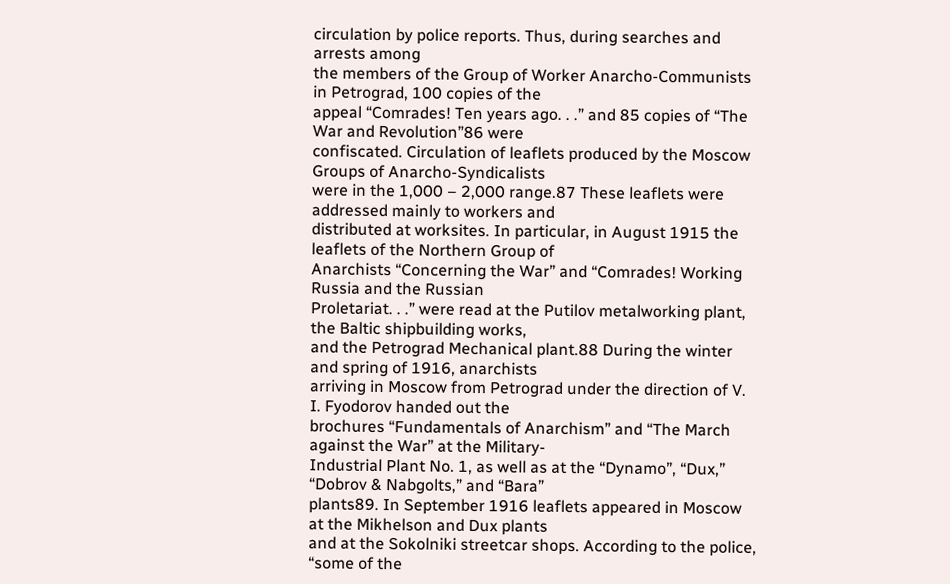circulation by police reports. Thus, during searches and arrests among
the members of the Group of Worker Anarcho-Communists in Petrograd, 100 copies of the
appeal “Comrades! Ten years ago. . .” and 85 copies of “The War and Revolution”86 were
confiscated. Circulation of leaflets produced by the Moscow Groups of Anarcho-Syndicalists
were in the 1,000 – 2,000 range.87 These leaflets were addressed mainly to workers and
distributed at worksites. In particular, in August 1915 the leaflets of the Northern Group of
Anarchists “Concerning the War” and “Comrades! Working Russia and the Russian
Proletariat. . .” were read at the Putilov metalworking plant, the Baltic shipbuilding works,
and the Petrograd Mechanical plant.88 During the winter and spring of 1916, anarchists
arriving in Moscow from Petrograd under the direction of V. I. Fyodorov handed out the
brochures “Fundamentals of Anarchism” and “The March against the War” at the Military-
Industrial Plant No. 1, as well as at the “Dynamo”, “Dux,” “Dobrov & Nabgolts,” and “Bara”
plants89. In September 1916 leaflets appeared in Moscow at the Mikhelson and Dux plants
and at the Sokolniki streetcar shops. According to the police, “some of the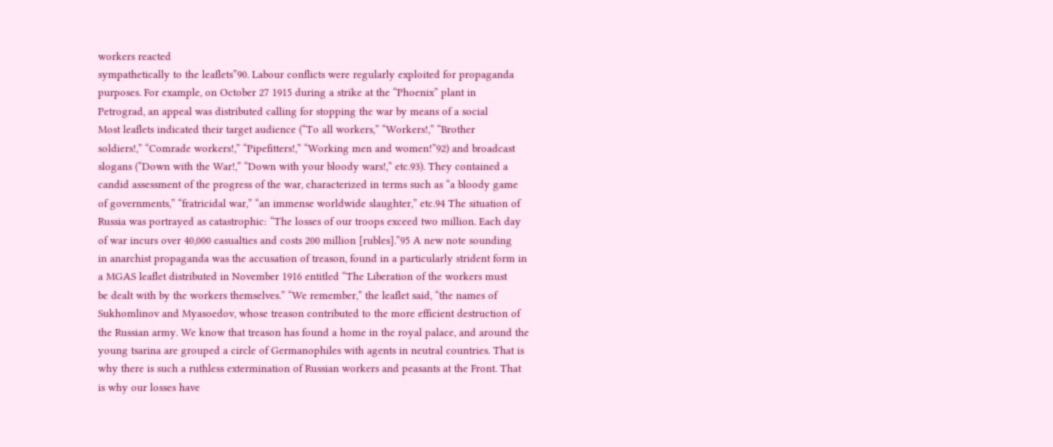workers reacted
sympathetically to the leaflets”90. Labour conflicts were regularly exploited for propaganda
purposes. For example, on October 27 1915 during a strike at the “Phoenix” plant in
Petrograd, an appeal was distributed calling for stopping the war by means of a social
Most leaflets indicated their target audience (“To all workers,” “Workers!,” “Brother
soldiers!,” “Comrade workers!,” “Pipefitters!,” “Working men and women!”92) and broadcast
slogans (“Down with the War!,” “Down with your bloody wars!,” etc.93). They contained a
candid assessment of the progress of the war, characterized in terms such as “a bloody game
of governments,” “fratricidal war,” “an immense worldwide slaughter,” etc.94 The situation of
Russia was portrayed as catastrophic: “The losses of our troops exceed two million. Each day
of war incurs over 40,000 casualties and costs 200 million [rubles].”95 A new note sounding
in anarchist propaganda was the accusation of treason, found in a particularly strident form in
a MGAS leaflet distributed in November 1916 entitled “The Liberation of the workers must
be dealt with by the workers themselves.” “We remember,” the leaflet said, “the names of
Sukhomlinov and Myasoedov, whose treason contributed to the more efficient destruction of
the Russian army. We know that treason has found a home in the royal palace, and around the
young tsarina are grouped a circle of Germanophiles with agents in neutral countries. That is
why there is such a ruthless extermination of Russian workers and peasants at the Front. That
is why our losses have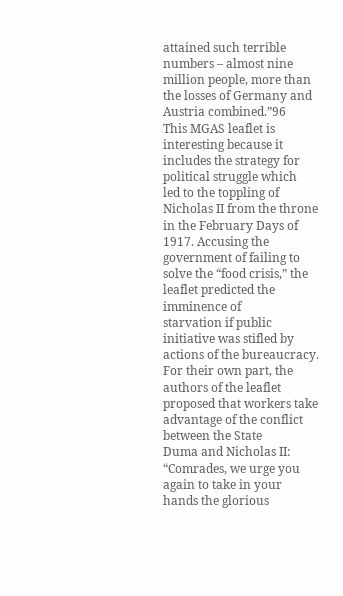attained such terrible numbers – almost nine million people, more than
the losses of Germany and Austria combined.”96
This MGAS leaflet is interesting because it includes the strategy for political struggle which
led to the toppling of Nicholas II from the throne in the February Days of 1917. Accusing the
government of failing to solve the “food crisis,” the leaflet predicted the imminence of
starvation if public initiative was stifled by actions of the bureaucracy. For their own part, the
authors of the leaflet proposed that workers take advantage of the conflict between the State
Duma and Nicholas II: “Comrades, we urge you again to take in your hands the glorious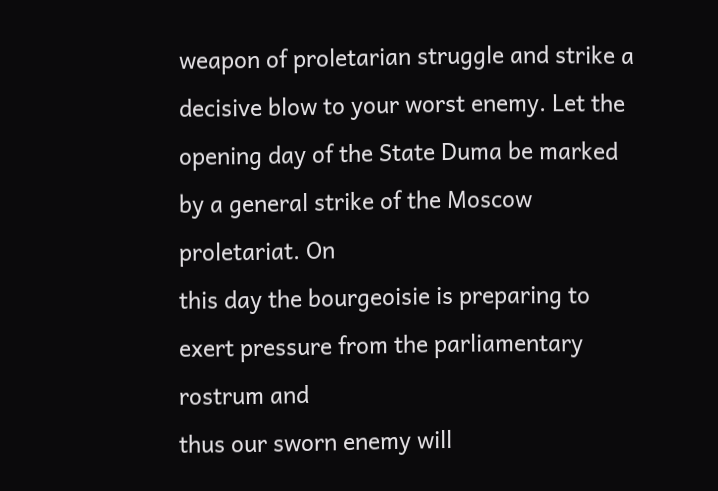weapon of proletarian struggle and strike a decisive blow to your worst enemy. Let the
opening day of the State Duma be marked by a general strike of the Moscow proletariat. On
this day the bourgeoisie is preparing to exert pressure from the parliamentary rostrum and
thus our sworn enemy will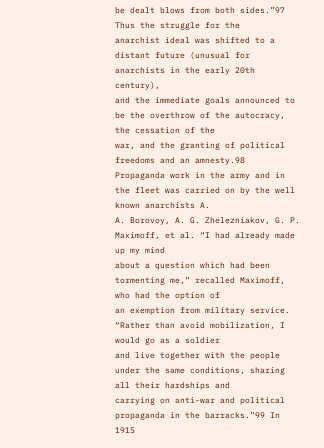be dealt blows from both sides.”97 Thus the struggle for the
anarchist ideal was shifted to a distant future (unusual for anarchists in the early 20th century),
and the immediate goals announced to be the overthrow of the autocracy, the cessation of the
war, and the granting of political freedoms and an amnesty.98
Propaganda work in the army and in the fleet was carried on by the well known anarchists A.
A. Borovoy, A. G. Zhelezniakov, G. P. Maximoff, et al. “I had already made up my mind
about a question which had been tormenting me,” recalled Maximoff, who had the option of
an exemption from military service. “Rather than avoid mobilization, I would go as a soldier
and live together with the people under the same conditions, sharing all their hardships and
carrying on anti-war and political propaganda in the barracks.”99 In 1915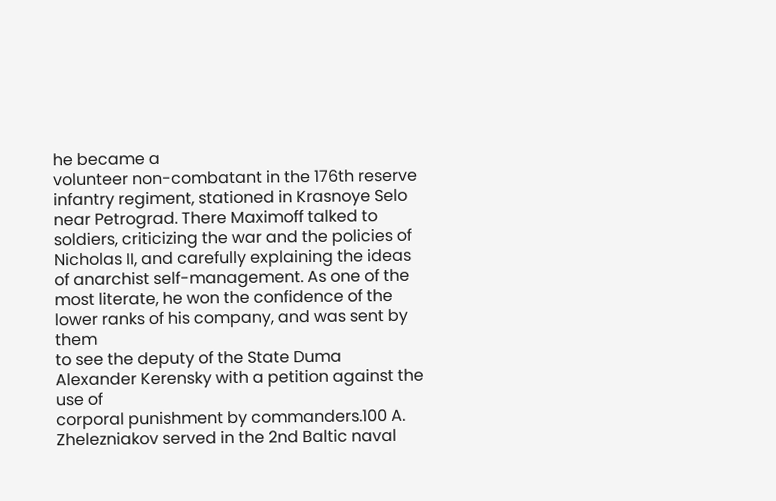he became a
volunteer non-combatant in the 176th reserve infantry regiment, stationed in Krasnoye Selo
near Petrograd. There Maximoff talked to soldiers, criticizing the war and the policies of
Nicholas II, and carefully explaining the ideas of anarchist self-management. As one of the
most literate, he won the confidence of the lower ranks of his company, and was sent by them
to see the deputy of the State Duma Alexander Kerensky with a petition against the use of
corporal punishment by commanders.100 A. Zhelezniakov served in the 2nd Baltic naval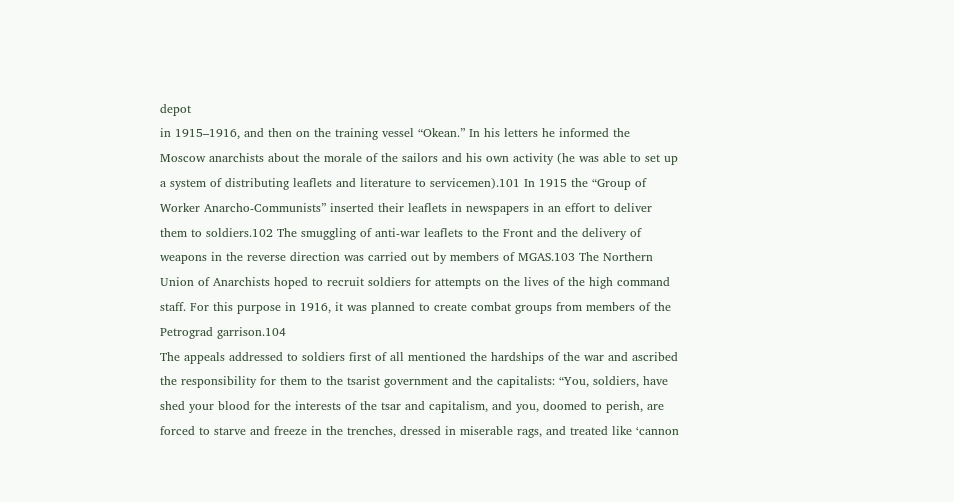depot
in 1915–1916, and then on the training vessel “Okean.” In his letters he informed the
Moscow anarchists about the morale of the sailors and his own activity (he was able to set up
a system of distributing leaflets and literature to servicemen).101 In 1915 the “Group of
Worker Anarcho-Communists” inserted their leaflets in newspapers in an effort to deliver
them to soldiers.102 The smuggling of anti-war leaflets to the Front and the delivery of
weapons in the reverse direction was carried out by members of MGAS.103 The Northern
Union of Anarchists hoped to recruit soldiers for attempts on the lives of the high command
staff. For this purpose in 1916, it was planned to create combat groups from members of the
Petrograd garrison.104
The appeals addressed to soldiers first of all mentioned the hardships of the war and ascribed
the responsibility for them to the tsarist government and the capitalists: “You, soldiers, have
shed your blood for the interests of the tsar and capitalism, and you, doomed to perish, are
forced to starve and freeze in the trenches, dressed in miserable rags, and treated like ‘cannon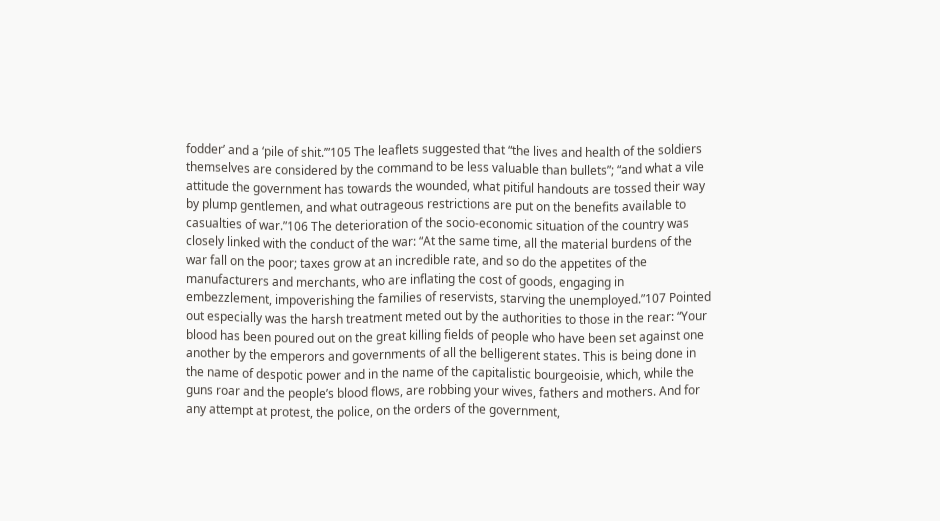fodder’ and a ‘pile of shit.’”105 The leaflets suggested that “the lives and health of the soldiers
themselves are considered by the command to be less valuable than bullets”; “and what a vile
attitude the government has towards the wounded, what pitiful handouts are tossed their way
by plump gentlemen, and what outrageous restrictions are put on the benefits available to
casualties of war.”106 The deterioration of the socio-economic situation of the country was
closely linked with the conduct of the war: “At the same time, all the material burdens of the
war fall on the poor; taxes grow at an incredible rate, and so do the appetites of the
manufacturers and merchants, who are inflating the cost of goods, engaging in
embezzlement, impoverishing the families of reservists, starving the unemployed.”107 Pointed
out especially was the harsh treatment meted out by the authorities to those in the rear: “Your
blood has been poured out on the great killing fields of people who have been set against one
another by the emperors and governments of all the belligerent states. This is being done in
the name of despotic power and in the name of the capitalistic bourgeoisie, which, while the
guns roar and the people’s blood flows, are robbing your wives, fathers and mothers. And for
any attempt at protest, the police, on the orders of the government,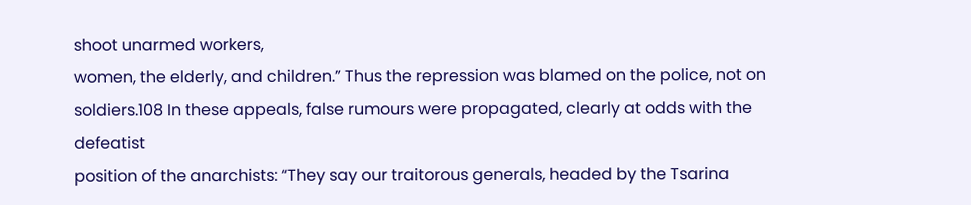shoot unarmed workers,
women, the elderly, and children.” Thus the repression was blamed on the police, not on
soldiers.108 In these appeals, false rumours were propagated, clearly at odds with the defeatist
position of the anarchists: “They say our traitorous generals, headed by the Tsarina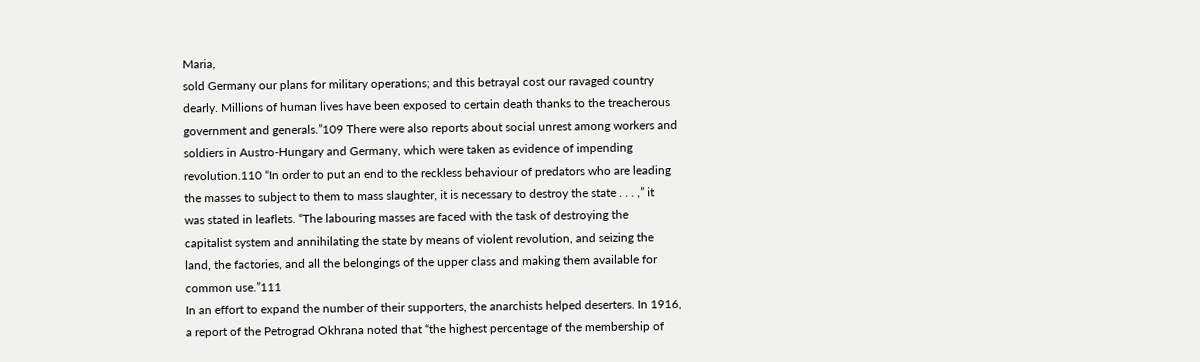Maria,
sold Germany our plans for military operations; and this betrayal cost our ravaged country
dearly. Millions of human lives have been exposed to certain death thanks to the treacherous
government and generals.”109 There were also reports about social unrest among workers and
soldiers in Austro-Hungary and Germany, which were taken as evidence of impending
revolution.110 “In order to put an end to the reckless behaviour of predators who are leading
the masses to subject to them to mass slaughter, it is necessary to destroy the state . . . ,” it
was stated in leaflets. “The labouring masses are faced with the task of destroying the
capitalist system and annihilating the state by means of violent revolution, and seizing the
land, the factories, and all the belongings of the upper class and making them available for
common use.”111
In an effort to expand the number of their supporters, the anarchists helped deserters. In 1916,
a report of the Petrograd Okhrana noted that “the highest percentage of the membership of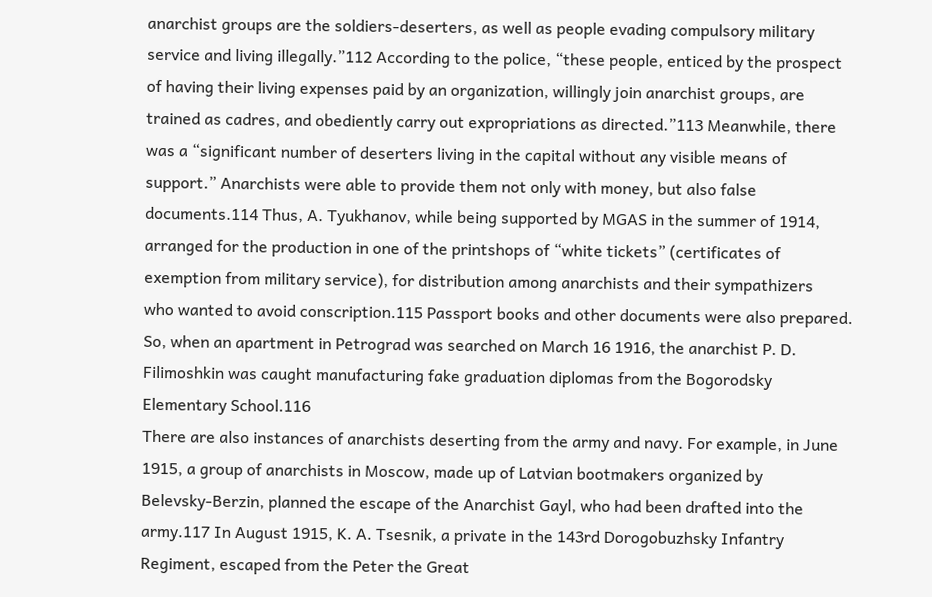anarchist groups are the soldiers-deserters, as well as people evading compulsory military
service and living illegally.”112 According to the police, “these people, enticed by the prospect
of having their living expenses paid by an organization, willingly join anarchist groups, are
trained as cadres, and obediently carry out expropriations as directed.”113 Meanwhile, there
was a “significant number of deserters living in the capital without any visible means of
support.” Anarchists were able to provide them not only with money, but also false
documents.114 Thus, A. Tyukhanov, while being supported by MGAS in the summer of 1914,
arranged for the production in one of the printshops of “white tickets” (certificates of
exemption from military service), for distribution among anarchists and their sympathizers
who wanted to avoid conscription.115 Passport books and other documents were also prepared.
So, when an apartment in Petrograd was searched on March 16 1916, the anarchist P. D.
Filimoshkin was caught manufacturing fake graduation diplomas from the Bogorodsky
Elementary School.116
There are also instances of anarchists deserting from the army and navy. For example, in June
1915, a group of anarchists in Moscow, made up of Latvian bootmakers organized by
Belevsky-Berzin, planned the escape of the Anarchist Gayl, who had been drafted into the
army.117 In August 1915, K. A. Tsesnik, a private in the 143rd Dorogobuzhsky Infantry
Regiment, escaped from the Peter the Great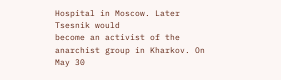Hospital in Moscow. Later Tsesnik would
become an activist of the anarchist group in Kharkov. On May 30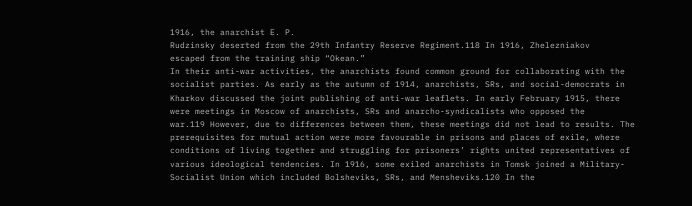1916, the anarchist E. P.
Rudzinsky deserted from the 29th Infantry Reserve Regiment.118 In 1916, Zhelezniakov
escaped from the training ship “Okean.”
In their anti-war activities, the anarchists found common ground for collaborating with the
socialist parties. As early as the autumn of 1914, anarchists, SRs, and social-democrats in
Kharkov discussed the joint publishing of anti-war leaflets. In early February 1915, there
were meetings in Moscow of anarchists, SRs and anarcho-syndicalists who opposed the
war.119 However, due to differences between them, these meetings did not lead to results. The
prerequisites for mutual action were more favourable in prisons and places of exile, where
conditions of living together and struggling for prisoners’ rights united representatives of
various ideological tendencies. In 1916, some exiled anarchists in Tomsk joined a Military-
Socialist Union which included Bolsheviks, SRs, and Mensheviks.120 In the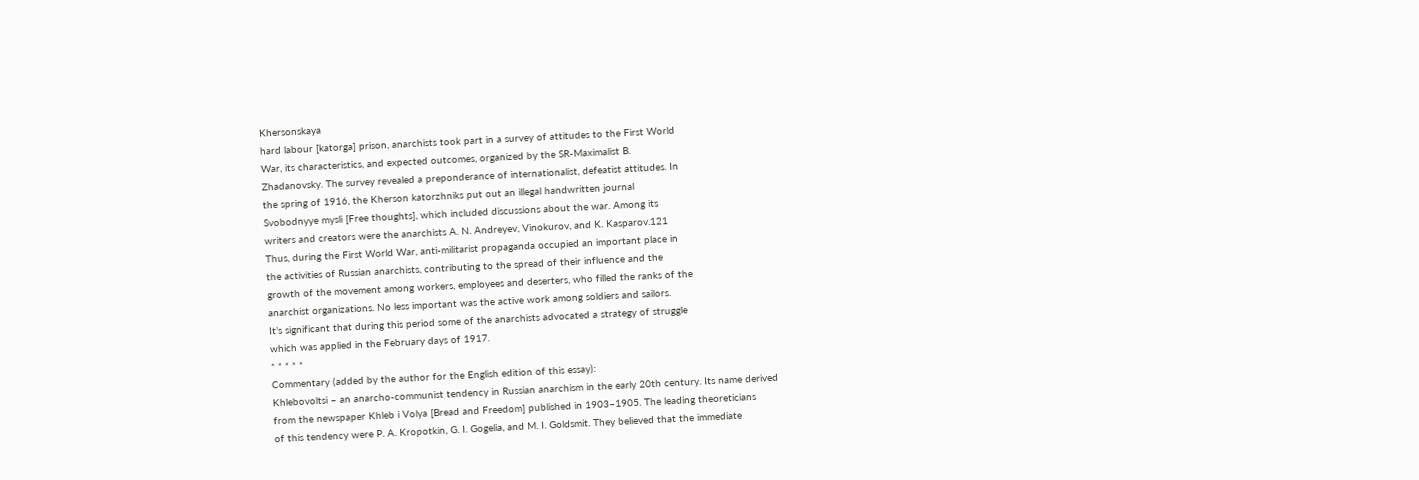Khersonskaya
hard labour [katorga] prison, anarchists took part in a survey of attitudes to the First World
War, its characteristics, and expected outcomes, organized by the SR-Maximalist B.
Zhadanovsky. The survey revealed a preponderance of internationalist, defeatist attitudes. In
the spring of 1916, the Kherson katorzhniks put out an illegal handwritten journal
Svobodnyye mysli [Free thoughts], which included discussions about the war. Among its
writers and creators were the anarchists A. N. Andreyev, Vinokurov, and K. Kasparov.121
Thus, during the First World War, anti-militarist propaganda occupied an important place in
the activities of Russian anarchists, contributing to the spread of their influence and the
growth of the movement among workers, employees and deserters, who filled the ranks of the
anarchist organizations. No less important was the active work among soldiers and sailors.
It’s significant that during this period some of the anarchists advocated a strategy of struggle
which was applied in the February days of 1917.
* * * * *
Commentary (added by the author for the English edition of this essay):
Khlebovoltsi – an anarcho-communist tendency in Russian anarchism in the early 20th century. Its name derived
from the newspaper Khleb i Volya [Bread and Freedom] published in 1903–1905. The leading theoreticians
of this tendency were P. A. Kropotkin, G. I. Gogelia, and M. I. Goldsmit. They believed that the immediate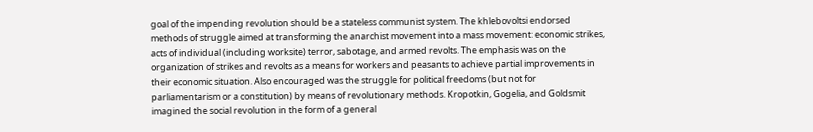goal of the impending revolution should be a stateless communist system. The khlebovoltsi endorsed
methods of struggle aimed at transforming the anarchist movement into a mass movement: economic strikes,
acts of individual (including worksite) terror, sabotage, and armed revolts. The emphasis was on the
organization of strikes and revolts as a means for workers and peasants to achieve partial improvements in
their economic situation. Also encouraged was the struggle for political freedoms (but not for
parliamentarism or a constitution) by means of revolutionary methods. Kropotkin, Gogelia, and Goldsmit
imagined the social revolution in the form of a general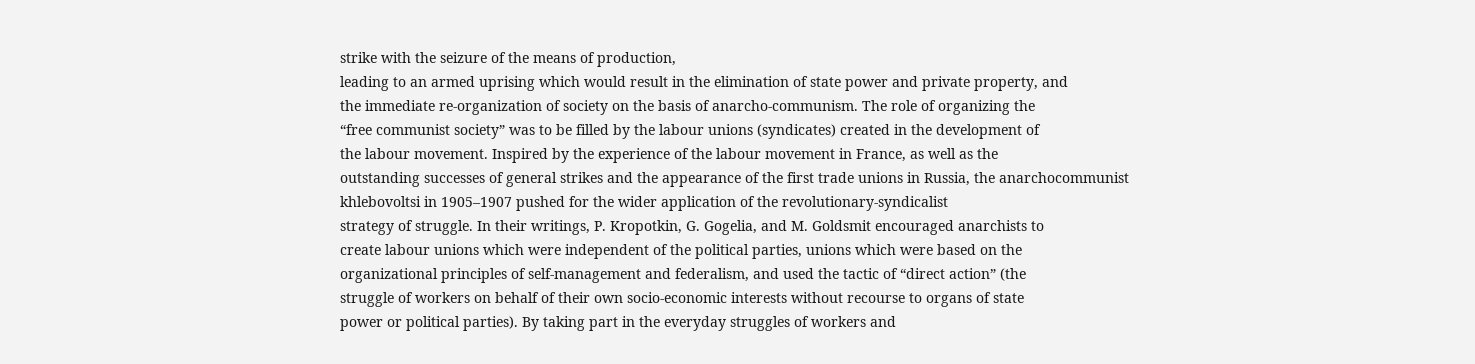strike with the seizure of the means of production,
leading to an armed uprising which would result in the elimination of state power and private property, and
the immediate re-organization of society on the basis of anarcho-communism. The role of organizing the
“free communist society” was to be filled by the labour unions (syndicates) created in the development of
the labour movement. Inspired by the experience of the labour movement in France, as well as the
outstanding successes of general strikes and the appearance of the first trade unions in Russia, the anarchocommunist
khlebovoltsi in 1905–1907 pushed for the wider application of the revolutionary-syndicalist
strategy of struggle. In their writings, P. Kropotkin, G. Gogelia, and M. Goldsmit encouraged anarchists to
create labour unions which were independent of the political parties, unions which were based on the
organizational principles of self-management and federalism, and used the tactic of “direct action” (the
struggle of workers on behalf of their own socio-economic interests without recourse to organs of state
power or political parties). By taking part in the everyday struggles of workers and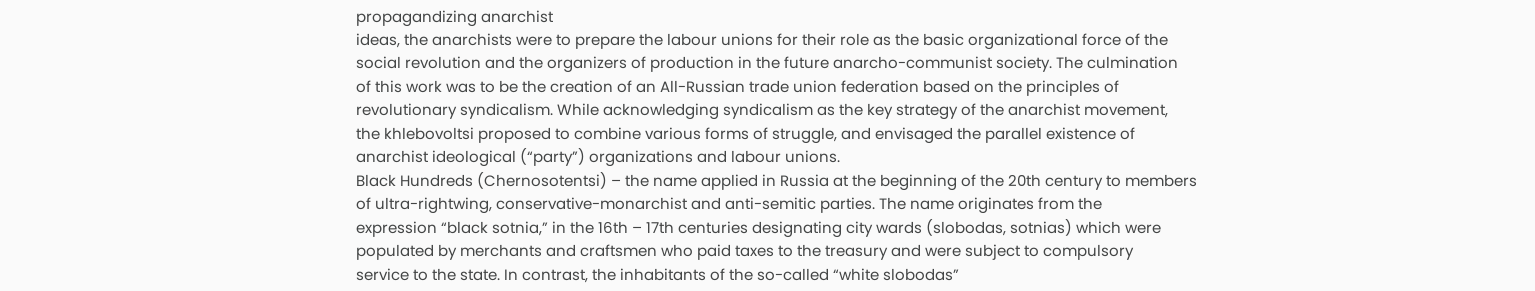propagandizing anarchist
ideas, the anarchists were to prepare the labour unions for their role as the basic organizational force of the
social revolution and the organizers of production in the future anarcho-communist society. The culmination
of this work was to be the creation of an All-Russian trade union federation based on the principles of
revolutionary syndicalism. While acknowledging syndicalism as the key strategy of the anarchist movement,
the khlebovoltsi proposed to combine various forms of struggle, and envisaged the parallel existence of
anarchist ideological (“party”) organizations and labour unions.
Black Hundreds (Chernosotentsi) – the name applied in Russia at the beginning of the 20th century to members
of ultra-rightwing, conservative-monarchist and anti-semitic parties. The name originates from the
expression “black sotnia,” in the 16th – 17th centuries designating city wards (slobodas, sotnias) which were
populated by merchants and craftsmen who paid taxes to the treasury and were subject to compulsory
service to the state. In contrast, the inhabitants of the so-called “white slobodas”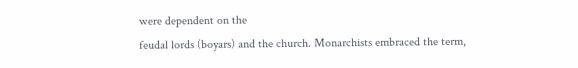were dependent on the
feudal lords (boyars) and the church. Monarchists embraced the term,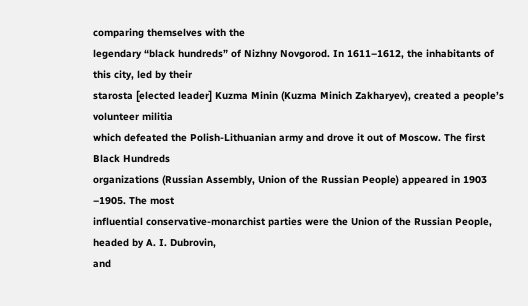comparing themselves with the
legendary “black hundreds” of Nizhny Novgorod. In 1611–1612, the inhabitants of this city, led by their
starosta [elected leader] Kuzma Minin (Kuzma Minich Zakharyev), created a people’s volunteer militia
which defeated the Polish-Lithuanian army and drove it out of Moscow. The first Black Hundreds
organizations (Russian Assembly, Union of the Russian People) appeared in 1903 –1905. The most
influential conservative-monarchist parties were the Union of the Russian People, headed by A. I. Dubrovin,
and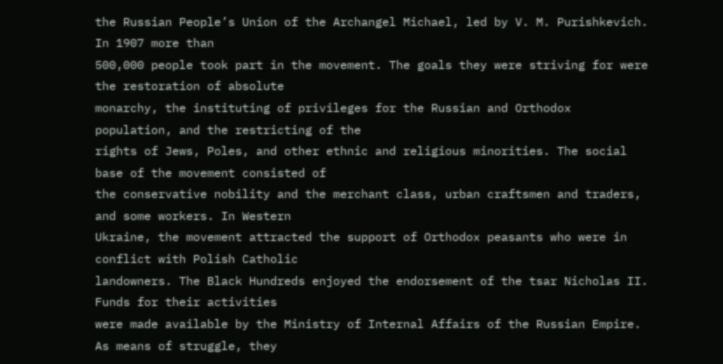the Russian People’s Union of the Archangel Michael, led by V. M. Purishkevich. In 1907 more than
500,000 people took part in the movement. The goals they were striving for were the restoration of absolute
monarchy, the instituting of privileges for the Russian and Orthodox population, and the restricting of the
rights of Jews, Poles, and other ethnic and religious minorities. The social base of the movement consisted of
the conservative nobility and the merchant class, urban craftsmen and traders, and some workers. In Western
Ukraine, the movement attracted the support of Orthodox peasants who were in conflict with Polish Catholic
landowners. The Black Hundreds enjoyed the endorsement of the tsar Nicholas II. Funds for their activities
were made available by the Ministry of Internal Affairs of the Russian Empire. As means of struggle, they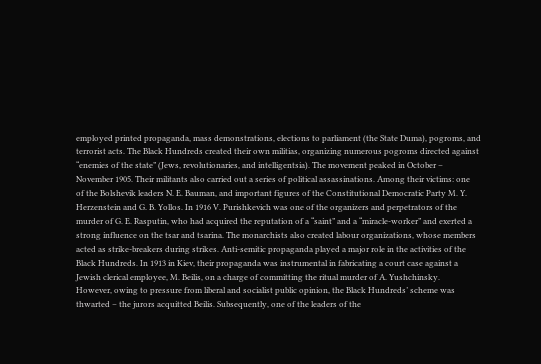employed printed propaganda, mass demonstrations, elections to parliament (the State Duma), pogroms, and
terrorist acts. The Black Hundreds created their own militias, organizing numerous pogroms directed against
“enemies of the state” (Jews, revolutionaries, and intelligentsia). The movement peaked in October –
November 1905. Their militants also carried out a series of political assassinations. Among their victims: one
of the Bolshevik leaders N. E. Bauman, and important figures of the Constitutional Democratic Party M. Y.
Herzenstein and G. B. Yollos. In 1916 V. Purishkevich was one of the organizers and perpetrators of the
murder of G. E. Rasputin, who had acquired the reputation of a “saint” and a “miracle-worker” and exerted a
strong influence on the tsar and tsarina. The monarchists also created labour organizations, whose members
acted as strike-breakers during strikes. Anti-semitic propaganda played a major role in the activities of the
Black Hundreds. In 1913 in Kiev, their propaganda was instrumental in fabricating a court case against a
Jewish clerical employee, M. Beilis, on a charge of committing the ritual murder of A. Yushchinsky.
However, owing to pressure from liberal and socialist public opinion, the Black Hundreds’ scheme was
thwarted – the jurors acquitted Beilis. Subsequently, one of the leaders of the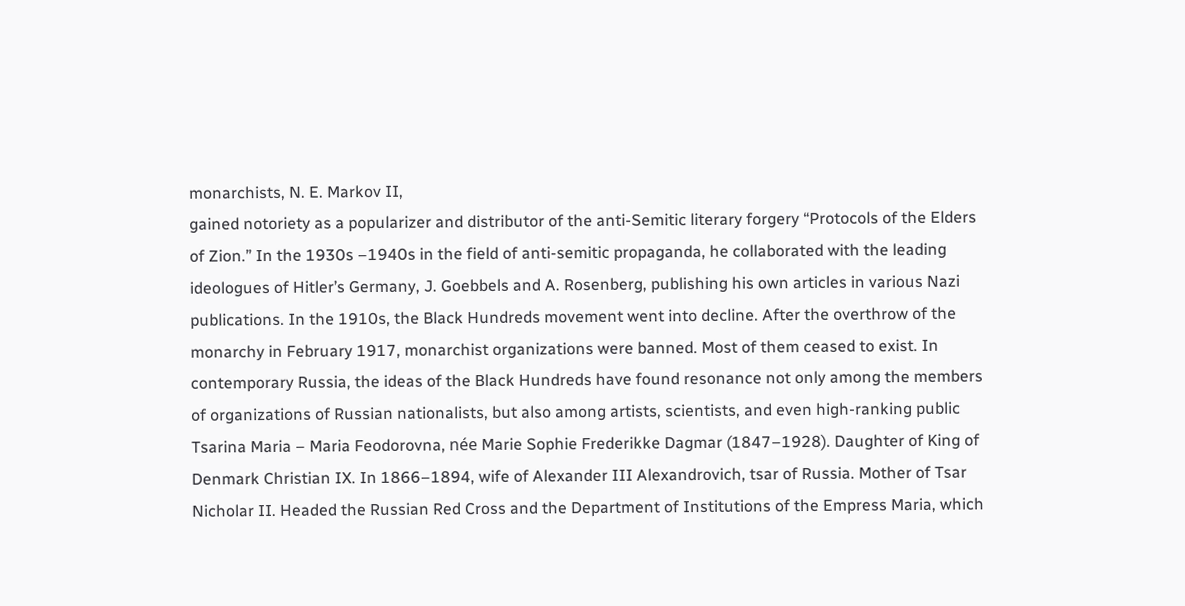monarchists, N. E. Markov II,
gained notoriety as a popularizer and distributor of the anti-Semitic literary forgery “Protocols of the Elders
of Zion.” In the 1930s –1940s in the field of anti-semitic propaganda, he collaborated with the leading
ideologues of Hitler’s Germany, J. Goebbels and A. Rosenberg, publishing his own articles in various Nazi
publications. In the 1910s, the Black Hundreds movement went into decline. After the overthrow of the
monarchy in February 1917, monarchist organizations were banned. Most of them ceased to exist. In
contemporary Russia, the ideas of the Black Hundreds have found resonance not only among the members
of organizations of Russian nationalists, but also among artists, scientists, and even high-ranking public
Tsarina Maria – Maria Feodorovna, née Marie Sophie Frederikke Dagmar (1847–1928). Daughter of King of
Denmark Christian IX. In 1866–1894, wife of Alexander III Alexandrovich, tsar of Russia. Mother of Tsar
Nicholar II. Headed the Russian Red Cross and the Department of Institutions of the Empress Maria, which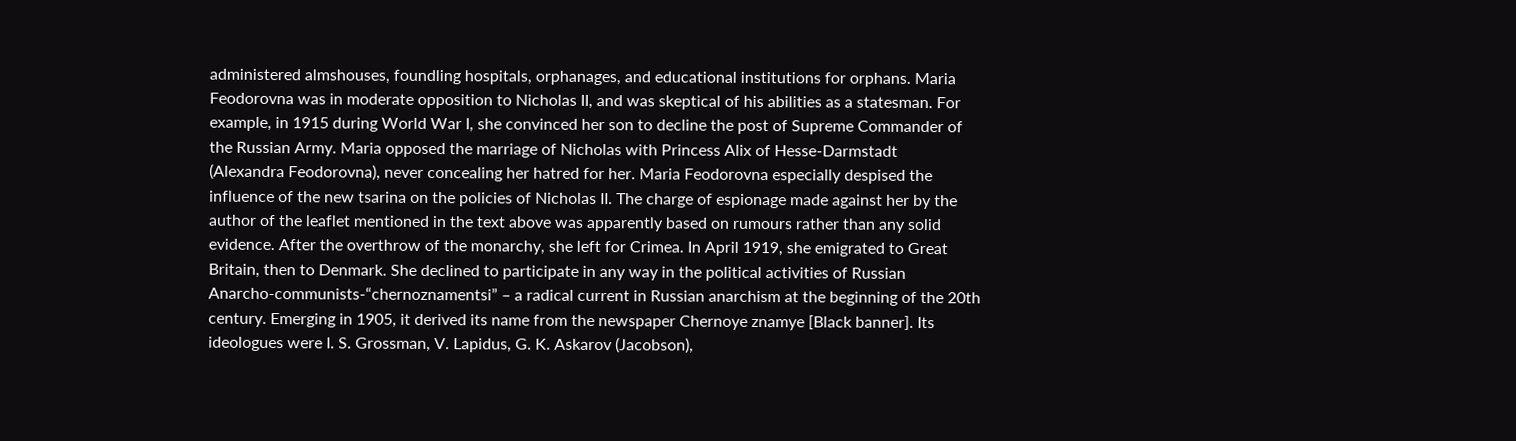administered almshouses, foundling hospitals, orphanages, and educational institutions for orphans. Maria
Feodorovna was in moderate opposition to Nicholas II, and was skeptical of his abilities as a statesman. For
example, in 1915 during World War I, she convinced her son to decline the post of Supreme Commander of
the Russian Army. Maria opposed the marriage of Nicholas with Princess Alix of Hesse-Darmstadt
(Alexandra Feodorovna), never concealing her hatred for her. Maria Feodorovna especially despised the
influence of the new tsarina on the policies of Nicholas II. The charge of espionage made against her by the
author of the leaflet mentioned in the text above was apparently based on rumours rather than any solid
evidence. After the overthrow of the monarchy, she left for Crimea. In April 1919, she emigrated to Great
Britain, then to Denmark. She declined to participate in any way in the political activities of Russian
Anarcho-communists-“chernoznamentsi” – a radical current in Russian anarchism at the beginning of the 20th
century. Emerging in 1905, it derived its name from the newspaper Chernoye znamye [Black banner]. Its
ideologues were I. S. Grossman, V. Lapidus, G. K. Askarov (Jacobson),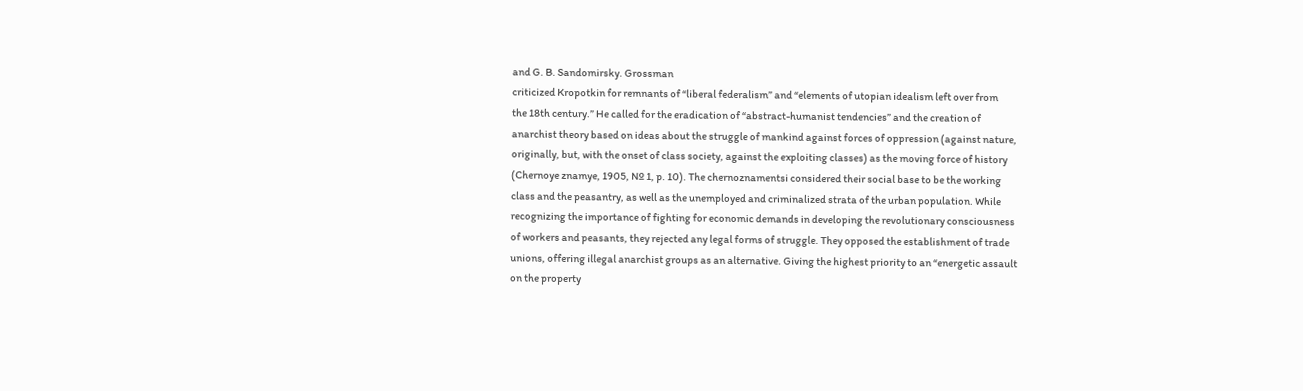and G. B. Sandomirsky. Grossman
criticized Kropotkin for remnants of “liberal federalism” and “elements of utopian idealism left over from
the 18th century.” He called for the eradication of “abstract-humanist tendencies” and the creation of
anarchist theory based on ideas about the struggle of mankind against forces of oppression (against nature,
originally, but, with the onset of class society, against the exploiting classes) as the moving force of history
(Chernoye znamye, 1905, № 1, p. 10). The chernoznamentsi considered their social base to be the working
class and the peasantry, as well as the unemployed and criminalized strata of the urban population. While
recognizing the importance of fighting for economic demands in developing the revolutionary consciousness
of workers and peasants, they rejected any legal forms of struggle. They opposed the establishment of trade
unions, offering illegal anarchist groups as an alternative. Giving the highest priority to an “energetic assault
on the property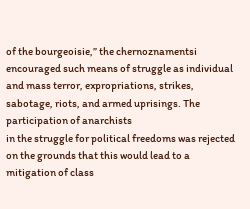of the bourgeoisie,” the chernoznamentsi encouraged such means of struggle as individual
and mass terror, expropriations, strikes, sabotage, riots, and armed uprisings. The participation of anarchists
in the struggle for political freedoms was rejected on the grounds that this would lead to a mitigation of class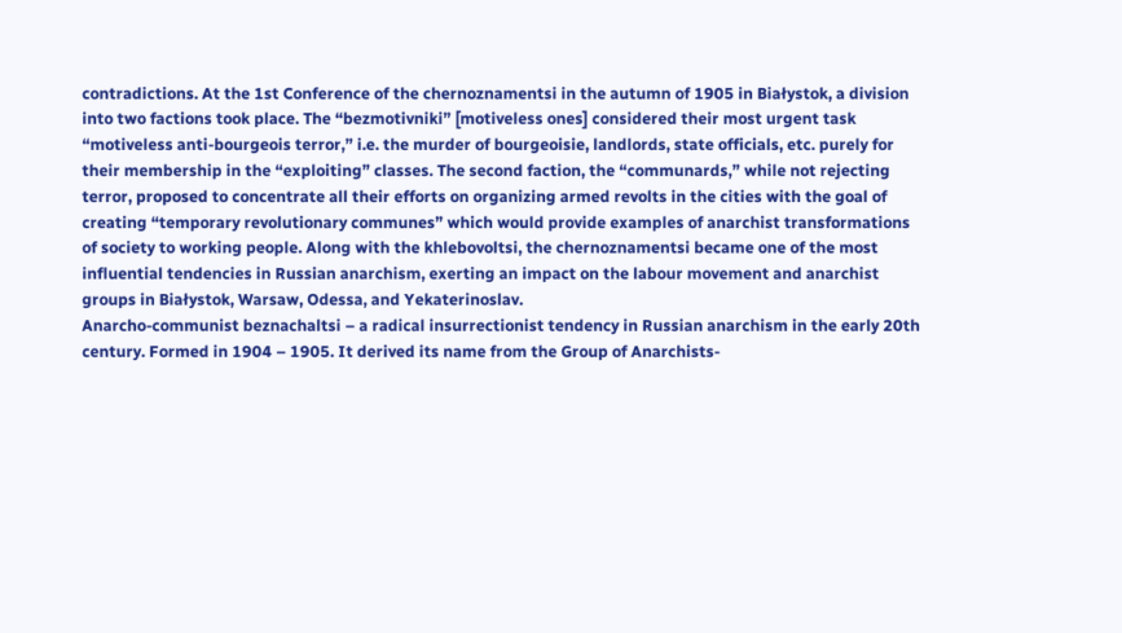contradictions. At the 1st Conference of the chernoznamentsi in the autumn of 1905 in Białystok, a division
into two factions took place. The “bezmotivniki” [motiveless ones] considered their most urgent task
“motiveless anti-bourgeois terror,” i.e. the murder of bourgeoisie, landlords, state officials, etc. purely for
their membership in the “exploiting” classes. The second faction, the “communards,” while not rejecting
terror, proposed to concentrate all their efforts on organizing armed revolts in the cities with the goal of
creating “temporary revolutionary communes” which would provide examples of anarchist transformations
of society to working people. Along with the khlebovoltsi, the chernoznamentsi became one of the most
influential tendencies in Russian anarchism, exerting an impact on the labour movement and anarchist
groups in Białystok, Warsaw, Odessa, and Yekaterinoslav.
Anarcho-communist beznachaltsi – a radical insurrectionist tendency in Russian anarchism in the early 20th
century. Formed in 1904 – 1905. It derived its name from the Group of Anarchists-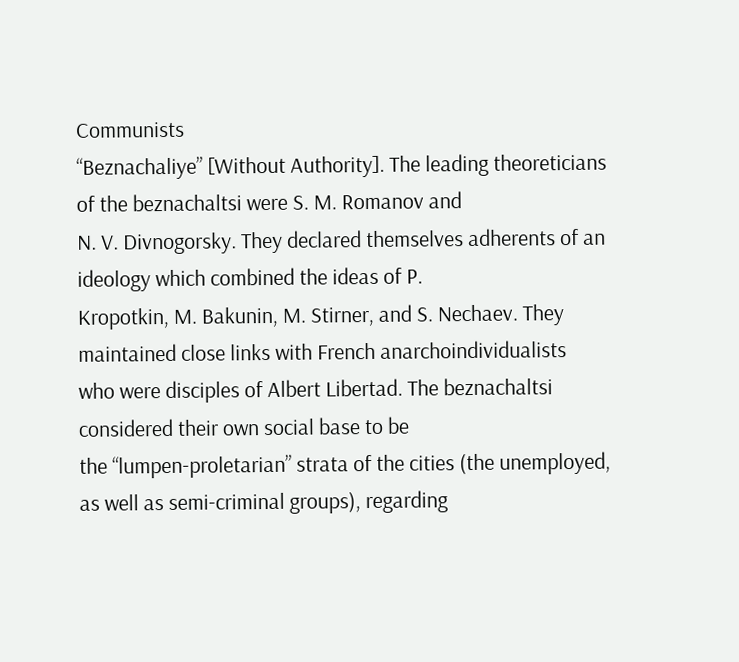Communists
“Beznachaliye” [Without Authority]. The leading theoreticians of the beznachaltsi were S. M. Romanov and
N. V. Divnogorsky. They declared themselves adherents of an ideology which combined the ideas of P.
Kropotkin, M. Bakunin, M. Stirner, and S. Nechaev. They maintained close links with French anarchoindividualists
who were disciples of Albert Libertad. The beznachaltsi considered their own social base to be
the “lumpen-proletarian” strata of the cities (the unemployed, as well as semi-criminal groups), regarding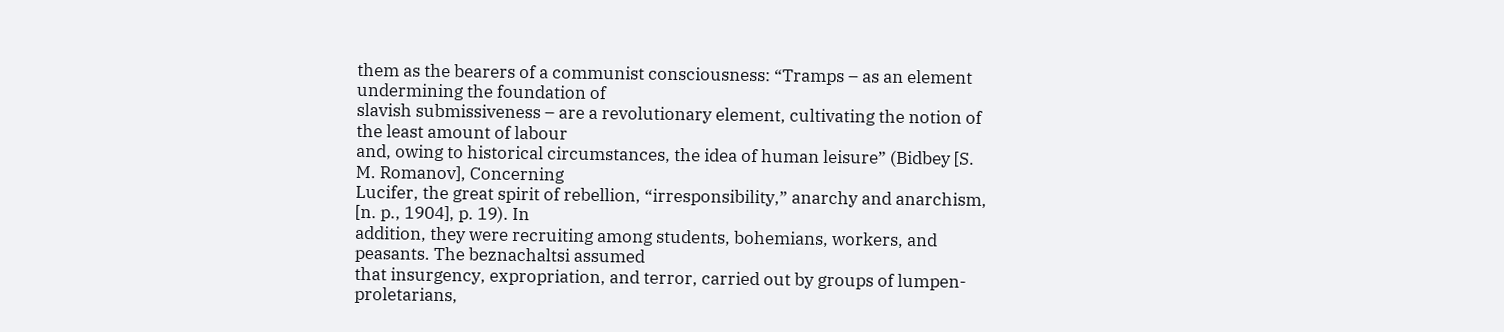them as the bearers of a communist consciousness: “Tramps – as an element undermining the foundation of
slavish submissiveness – are a revolutionary element, cultivating the notion of the least amount of labour
and, owing to historical circumstances, the idea of human leisure” (Bidbey [S. M. Romanov], Concerning
Lucifer, the great spirit of rebellion, “irresponsibility,” anarchy and anarchism, [n. p., 1904], p. 19). In
addition, they were recruiting among students, bohemians, workers, and peasants. The beznachaltsi assumed
that insurgency, expropriation, and terror, carried out by groups of lumpen-proletarians,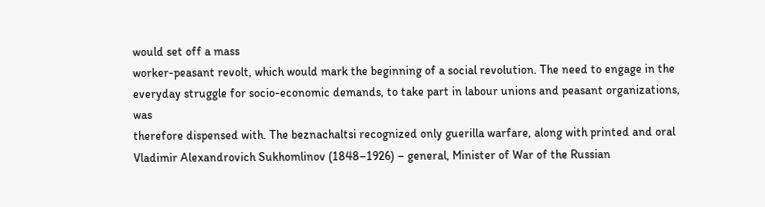would set off a mass
worker-peasant revolt, which would mark the beginning of a social revolution. The need to engage in the
everyday struggle for socio-economic demands, to take part in labour unions and peasant organizations, was
therefore dispensed with. The beznachaltsi recognized only guerilla warfare, along with printed and oral
Vladimir Alexandrovich Sukhomlinov (1848–1926) – general, Minister of War of the Russian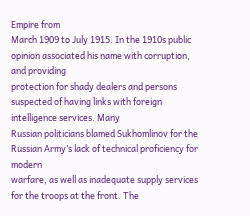Empire from
March 1909 to July 1915. In the 1910s public opinion associated his name with corruption, and providing
protection for shady dealers and persons suspected of having links with foreign intelligence services. Many
Russian politicians blamed Sukhomlinov for the Russian Army’s lack of technical proficiency for modern
warfare, as well as inadequate supply services for the troops at the front. The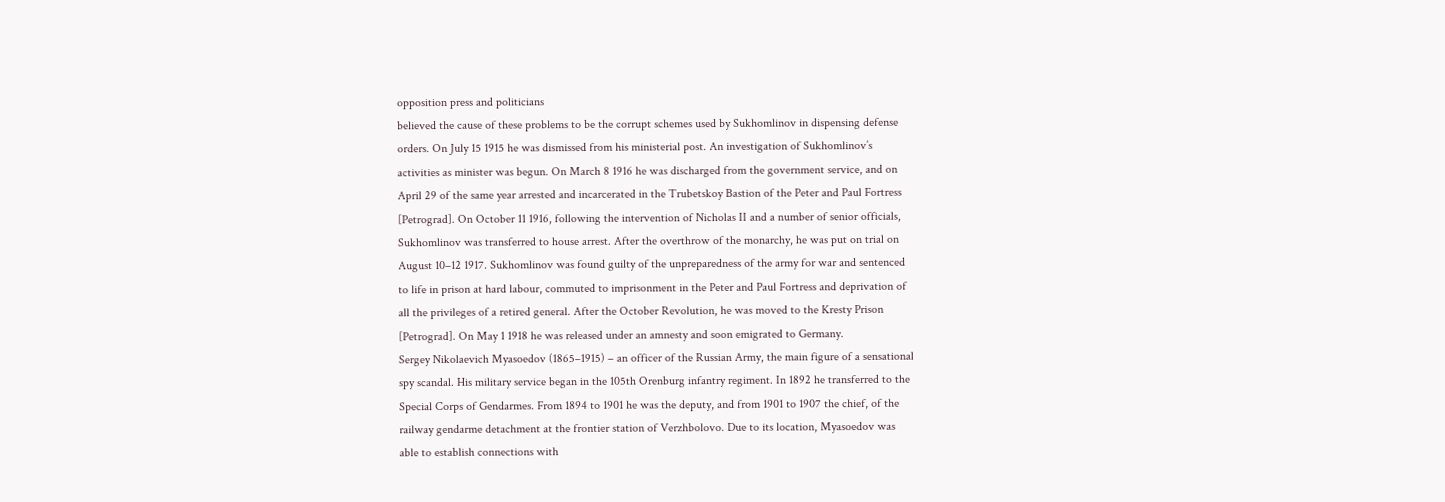opposition press and politicians
believed the cause of these problems to be the corrupt schemes used by Sukhomlinov in dispensing defense
orders. On July 15 1915 he was dismissed from his ministerial post. An investigation of Sukhomlinov’s
activities as minister was begun. On March 8 1916 he was discharged from the government service, and on
April 29 of the same year arrested and incarcerated in the Trubetskoy Bastion of the Peter and Paul Fortress
[Petrograd]. On October 11 1916, following the intervention of Nicholas II and a number of senior officials,
Sukhomlinov was transferred to house arrest. After the overthrow of the monarchy, he was put on trial on
August 10–12 1917. Sukhomlinov was found guilty of the unpreparedness of the army for war and sentenced
to life in prison at hard labour, commuted to imprisonment in the Peter and Paul Fortress and deprivation of
all the privileges of a retired general. After the October Revolution, he was moved to the Kresty Prison
[Petrograd]. On May 1 1918 he was released under an amnesty and soon emigrated to Germany.
Sergey Nikolaevich Myasoedov (1865–1915) – an officer of the Russian Army, the main figure of a sensational
spy scandal. His military service began in the 105th Orenburg infantry regiment. In 1892 he transferred to the
Special Corps of Gendarmes. From 1894 to 1901 he was the deputy, and from 1901 to 1907 the chief, of the
railway gendarme detachment at the frontier station of Verzhbolovo. Due to its location, Myasoedov was
able to establish connections with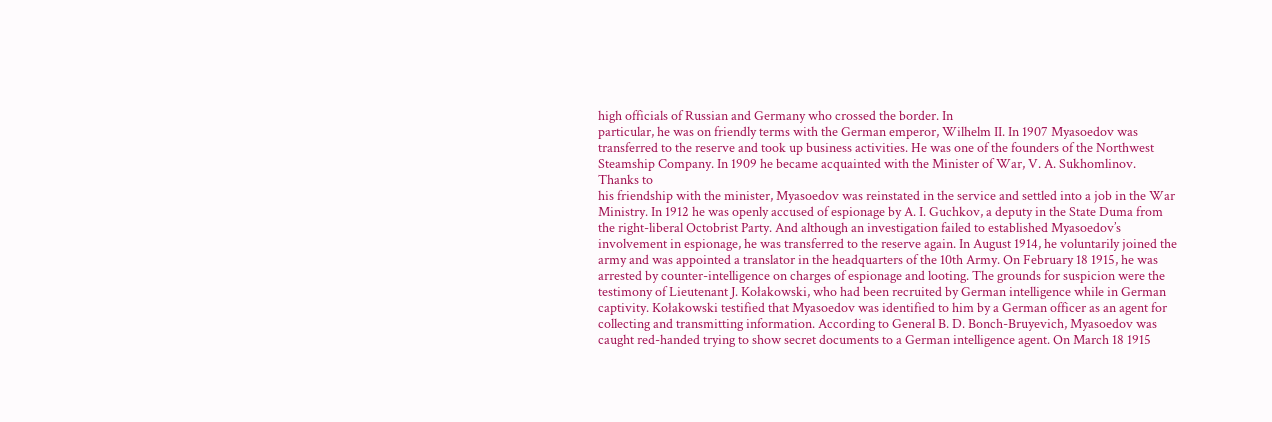high officials of Russian and Germany who crossed the border. In
particular, he was on friendly terms with the German emperor, Wilhelm II. In 1907 Myasoedov was
transferred to the reserve and took up business activities. He was one of the founders of the Northwest
Steamship Company. In 1909 he became acquainted with the Minister of War, V. A. Sukhomlinov. Thanks to
his friendship with the minister, Myasoedov was reinstated in the service and settled into a job in the War
Ministry. In 1912 he was openly accused of espionage by A. I. Guchkov, a deputy in the State Duma from
the right-liberal Octobrist Party. And although an investigation failed to established Myasoedov’s
involvement in espionage, he was transferred to the reserve again. In August 1914, he voluntarily joined the
army and was appointed a translator in the headquarters of the 10th Army. On February 18 1915, he was
arrested by counter-intelligence on charges of espionage and looting. The grounds for suspicion were the
testimony of Lieutenant J. Kołakowski, who had been recruited by German intelligence while in German
captivity. Kołakowski testified that Myasoedov was identified to him by a German officer as an agent for
collecting and transmitting information. According to General B. D. Bonch-Bruyevich, Myasoedov was
caught red-handed trying to show secret documents to a German intelligence agent. On March 18 1915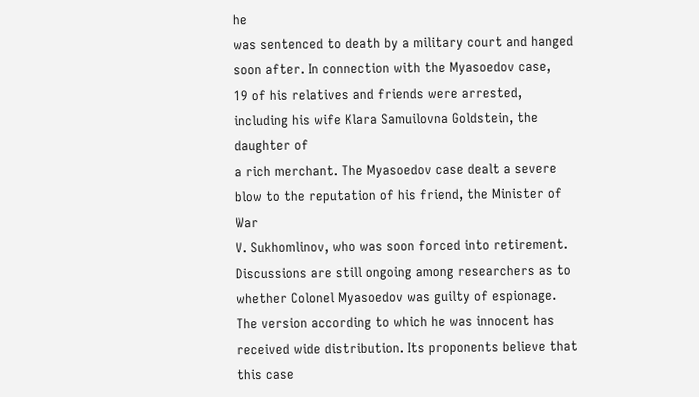he
was sentenced to death by a military court and hanged soon after. In connection with the Myasoedov case,
19 of his relatives and friends were arrested, including his wife Klara Samuilovna Goldstein, the daughter of
a rich merchant. The Myasoedov case dealt a severe blow to the reputation of his friend, the Minister of War
V. Sukhomlinov, who was soon forced into retirement. Discussions are still ongoing among researchers as to
whether Colonel Myasoedov was guilty of espionage. The version according to which he was innocent has
received wide distribution. Its proponents believe that this case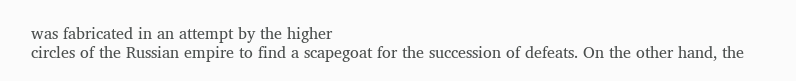was fabricated in an attempt by the higher
circles of the Russian empire to find a scapegoat for the succession of defeats. On the other hand, the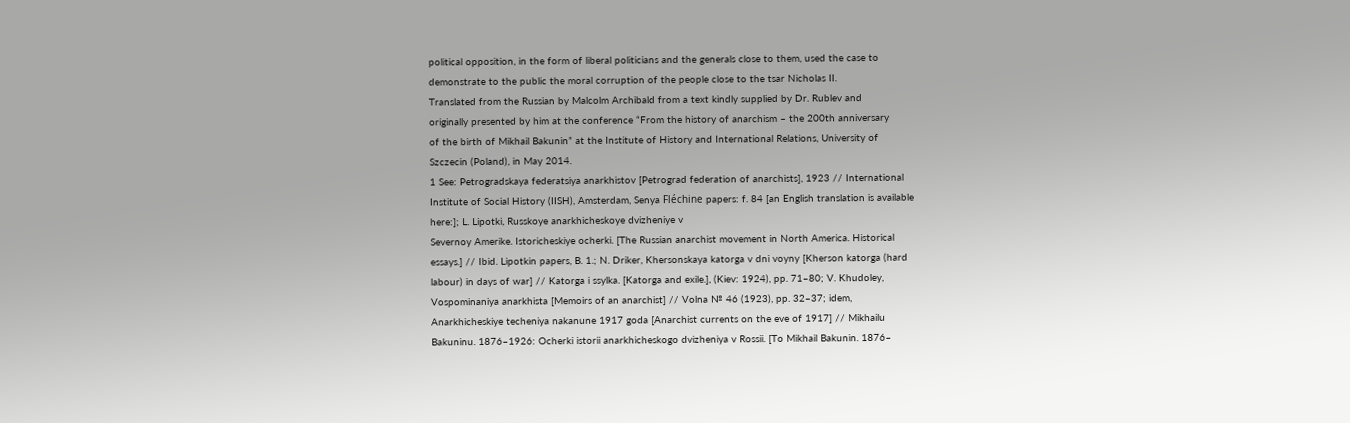political opposition, in the form of liberal politicians and the generals close to them, used the case to
demonstrate to the public the moral corruption of the people close to the tsar Nicholas II.
Translated from the Russian by Malcolm Archibald from a text kindly supplied by Dr. Rublev and
originally presented by him at the conference “From the history of anarchism – the 200th anniversary
of the birth of Mikhail Bakunin” at the Institute of History and International Relations, University of
Szczecin (Poland), in May 2014.
1 See: Petrogradskaya federatsiya anarkhistov [Petrograd federation of anarchists], 1923 // International
Institute of Social History (IISH), Amsterdam, Senya Fléchine papers: f. 84 [an English translation is available
here:]; L. Lipotki, Russkoye anarkhicheskoye dvizheniye v
Severnoy Amerike. Istoricheskiye ocherki. [The Russian anarchist movement in North America. Historical
essays.] // Ibid. Lipotkin papers, B. 1.; N. Driker, Khersonskaya katorga v dni voyny [Kherson katorga (hard
labour) in days of war] // Katorga i ssylka. [Katorga and exile.], (Kiev: 1924), pp. 71–80; V. Khudoley,
Vospominaniya anarkhista [Memoirs of an anarchist] // Volna № 46 (1923), pp. 32–37; idem,
Anarkhicheskiye techeniya nakanune 1917 goda [Anarchist currents on the eve of 1917] // Mikhailu
Bakuninu. 1876–1926: Ocherki istorii anarkhicheskogo dvizheniya v Rossii. [To Mikhail Bakunin. 1876–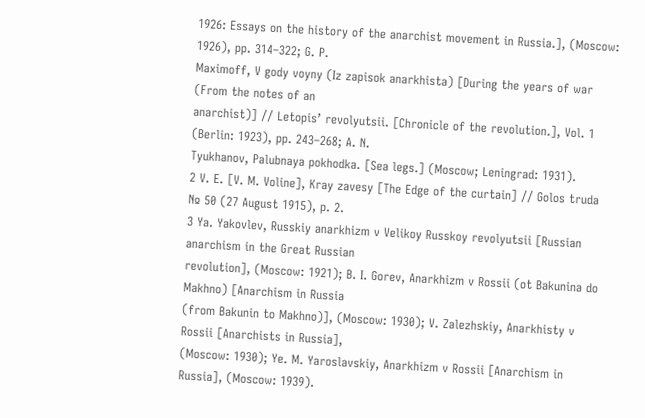1926: Essays on the history of the anarchist movement in Russia.], (Moscow: 1926), pp. 314–322; G. P.
Maximoff, V gody voyny (Iz zapisok anarkhista) [During the years of war (From the notes of an
anarchist)] // Letopis’ revolyutsii. [Chronicle of the revolution.], Vol. 1 (Berlin: 1923), pp. 243–268; A. N.
Tyukhanov, Palubnaya pokhodka. [Sea legs.] (Moscow; Leningrad: 1931).
2 V. E. [V. M. Voline], Kray zavesy [The Edge of the curtain] // Golos truda № 50 (27 August 1915), p. 2.
3 Ya. Yakovlev, Russkiy anarkhizm v Velikoy Russkoy revolyutsii [Russian anarchism in the Great Russian
revolution], (Moscow: 1921); B. I. Gorev, Anarkhizm v Rossii (ot Bakunina do Makhno) [Anarchism in Russia
(from Bakunin to Makhno)], (Moscow: 1930); V. Zalezhskiy, Anarkhisty v Rossii [Anarchists in Russia],
(Moscow: 1930); Ye. M. Yaroslavskiy, Anarkhizm v Rossii [Anarchism in Russia], (Moscow: 1939).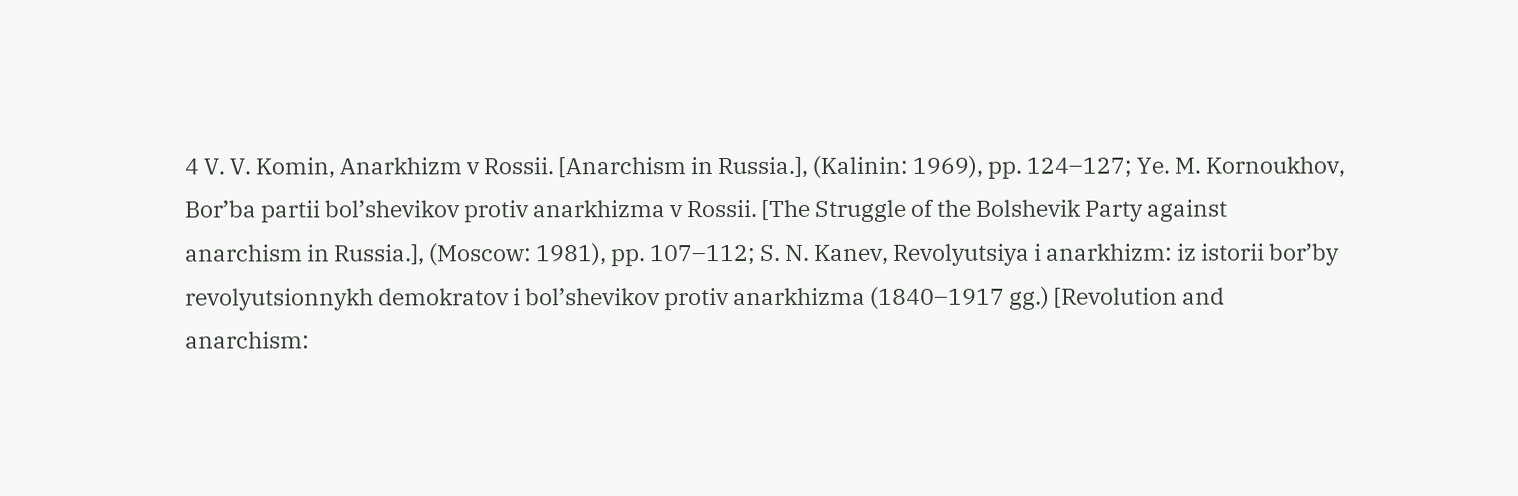4 V. V. Komin, Anarkhizm v Rossii. [Anarchism in Russia.], (Kalinin: 1969), pp. 124–127; Ye. M. Kornoukhov,
Bor’ba partii bol’shevikov protiv anarkhizma v Rossii. [The Struggle of the Bolshevik Party against
anarchism in Russia.], (Moscow: 1981), pp. 107–112; S. N. Kanev, Revolyutsiya i anarkhizm: iz istorii bor’by
revolyutsionnykh demokratov i bol’shevikov protiv anarkhizma (1840–1917 gg.) [Revolution and
anarchism: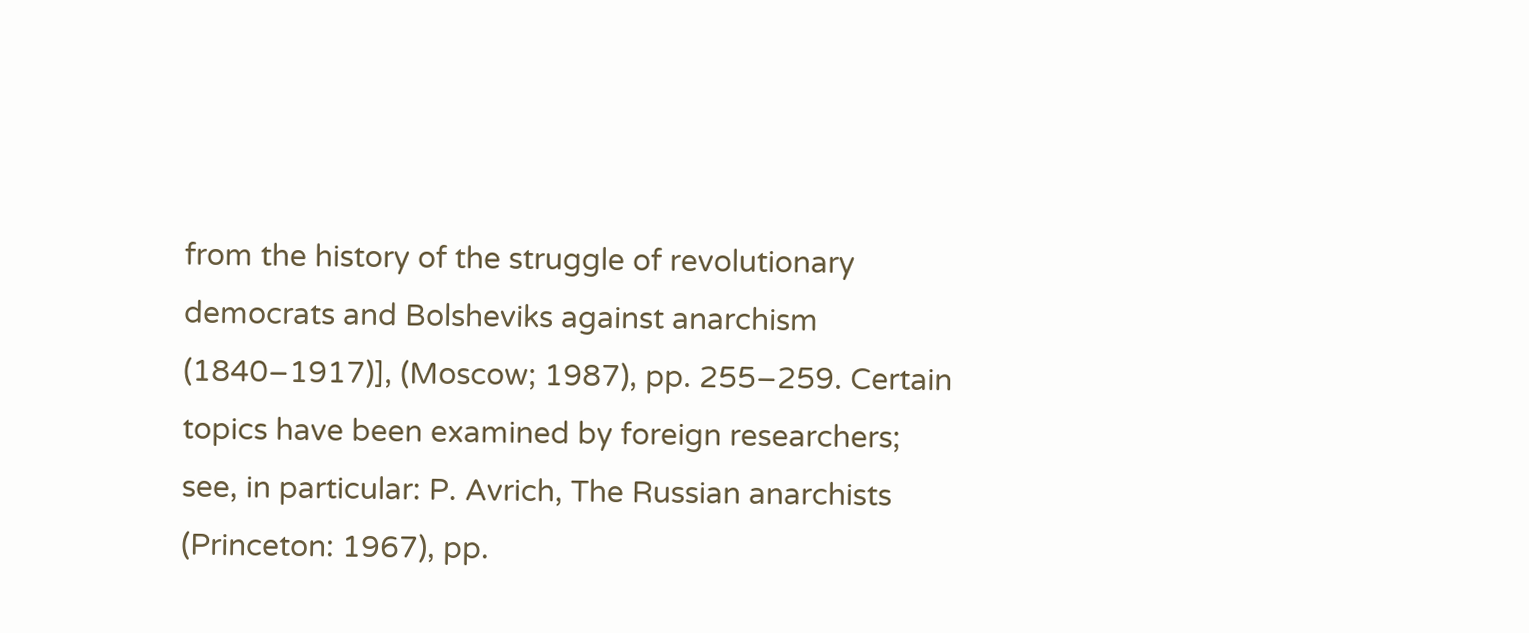from the history of the struggle of revolutionary democrats and Bolsheviks against anarchism
(1840–1917)], (Moscow; 1987), pp. 255–259. Certain topics have been examined by foreign researchers;
see, in particular: P. Avrich, The Russian anarchists (Princeton: 1967), pp.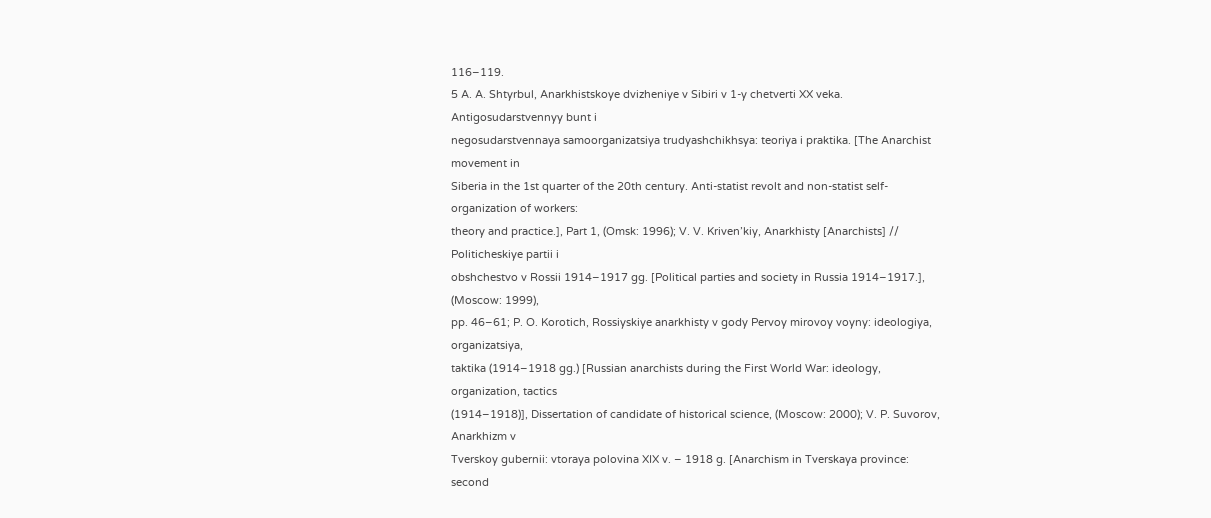116–119.
5 A. A. Shtyrbul, Anarkhistskoye dvizheniye v Sibiri v 1-y chetverti XX veka. Antigosudarstvennyy bunt i
negosudarstvennaya samoorganizatsiya trudyashchikhsya: teoriya i praktika. [The Anarchist movement in
Siberia in the 1st quarter of the 20th century. Anti-statist revolt and non-statist self-organization of workers:
theory and practice.], Part 1, (Omsk: 1996); V. V. Kriven’kiy, Anarkhisty [Anarchists] // Politicheskiye partii i
obshchestvo v Rossii 1914–1917 gg. [Political parties and society in Russia 1914–1917.], (Moscow: 1999),
pp. 46–61; P. O. Korotich, Rossiyskiye anarkhisty v gody Pervoy mirovoy voyny: ideologiya, organizatsiya,
taktika (1914–1918 gg.) [Russian anarchists during the First World War: ideology, organization, tactics
(1914–1918)], Dissertation of candidate of historical science, (Moscow: 2000); V. P. Suvorov, Anarkhizm v
Tverskoy gubernii: vtoraya polovina XIX v. – 1918 g. [Anarchism in Tverskaya province: second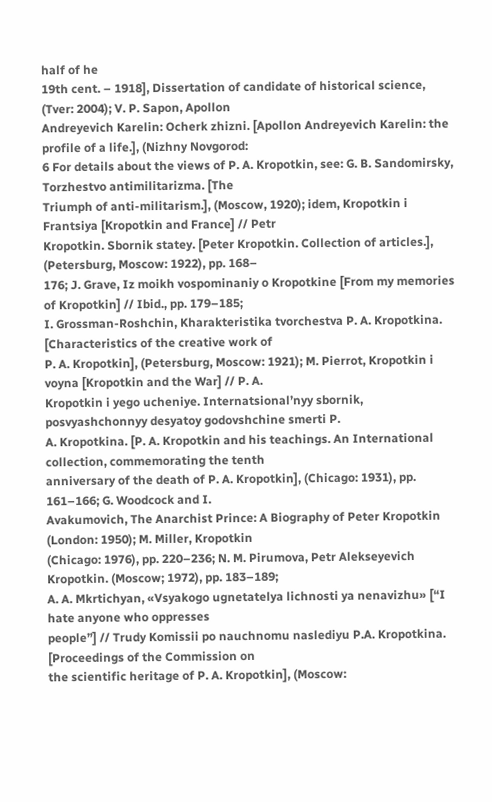half of he
19th cent. – 1918], Dissertation of candidate of historical science, (Tver: 2004); V. P. Sapon, Apollon
Andreyevich Karelin: Ocherk zhizni. [Apollon Andreyevich Karelin: the profile of a life.], (Nizhny Novgorod:
6 For details about the views of P. A. Kropotkin, see: G. B. Sandomirsky, Torzhestvo antimilitarizma. [The
Triumph of anti-militarism.], (Moscow, 1920); idem, Kropotkin i Frantsiya [Kropotkin and France] // Petr
Kropotkin. Sbornik statey. [Peter Kropotkin. Collection of articles.], (Petersburg, Moscow: 1922), pp. 168–
176; J. Grave, Iz moikh vospominaniy o Kropotkine [From my memories of Kropotkin] // Ibid., pp. 179–185;
I. Grossman-Roshchin, Kharakteristika tvorchestva P. A. Kropotkina. [Characteristics of the creative work of
P. A. Kropotkin], (Petersburg, Moscow: 1921); M. Pierrot, Kropotkin i voyna [Kropotkin and the War] // P. A.
Kropotkin i yego ucheniye. Internatsional’nyy sbornik, posvyashchonnyy desyatoy godovshchine smerti P.
A. Kropotkina. [P. A. Kropotkin and his teachings. An International collection, commemorating the tenth
anniversary of the death of P. A. Kropotkin], (Chicago: 1931), pp. 161–166; G. Woodcock and I.
Avakumovich, The Anarchist Prince: A Biography of Peter Kropotkin (London: 1950); M. Miller, Kropotkin
(Chicago: 1976), pp. 220–236; N. M. Pirumova, Petr Alekseyevich Kropotkin. (Moscow; 1972), pp. 183–189;
A. A. Mkrtichyan, «Vsyakogo ugnetatelya lichnosti ya nenavizhu» [“I hate anyone who oppresses
people”] // Trudy Komissii po nauchnomu naslediyu P.A. Kropotkina. [Proceedings of the Commission on
the scientific heritage of P. A. Kropotkin], (Moscow: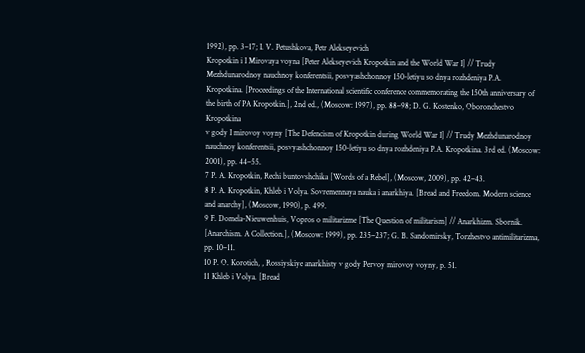1992), pp. 3–17; I. V. Petushkova, Petr Alekseyevich
Kropotkin i I Mirovaya voyna [Peter Alekseyevich Kropotkin and the World War I] // Trudy
Mezhdunarodnoy nauchnoy konferentsii, posvyashchonnoy 150-letiyu so dnya rozhdeniya P.A.
Kropotkina. [Proceedings of the International scientific conference commemorating the 150th anniversary of
the birth of PA Kropotkin.], 2nd ed., (Moscow: 1997), pp. 88–98; D. G. Kostenko, Oboronchestvo Kropotkina
v gody I mirovoy voyny [The Defencism of Kropotkin during World War I] // Trudy Mezhdunarodnoy
nauchnoy konferentsii, posvyashchonnoy 150-letiyu so dnya rozhdeniya P.A. Kropotkina. 3rd ed. (Moscow:
2001), pp. 44–55.
7 P. A. Kropotkin, Rechi buntovshchika [Words of a Rebel], (Moscow, 2009), pp. 42–43.
8 P. A. Kropotkin, Khleb i Volya. Sovremennaya nauka i anarkhiya. [Bread and Freedom. Modern science
and anarchy], (Moscow, 1990), p. 499.
9 F. Domela-Nieuwenhuis, Vopros o militarizme [The Question of militarism] // Anarkhizm. Sbornik.
[Anarchism. A Collection.], (Moscow: 1999), pp. 235–237; G. B. Sandomirsky, Torzhestvo antimilitarizma,
pp. 10–11.
10 P. O. Korotich, , Rossiyskiye anarkhisty v gody Pervoy mirovoy voyny, p. 51.
11 Khleb i Volya. [Bread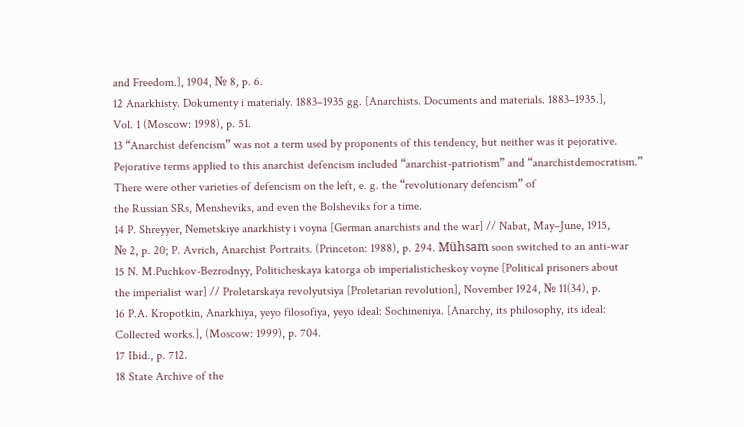and Freedom.], 1904, № 8, p. 6.
12 Anarkhisty. Dokumenty i materialy. 1883–1935 gg. [Anarchists. Documents and materials. 1883–1935.],
Vol. 1 (Moscow: 1998), p. 51.
13 “Anarchist defencism” was not a term used by proponents of this tendency, but neither was it pejorative.
Pejorative terms applied to this anarchist defencism included “anarchist-patriotism” and “anarchistdemocratism.”
There were other varieties of defencism on the left, e. g. the “revolutionary defencism” of
the Russian SRs, Mensheviks, and even the Bolsheviks for a time.
14 P. Shreyyer, Nemetskiye anarkhisty i voyna [German anarchists and the war] // Nabat, May–June, 1915,
№ 2, p. 20; P. Avrich, Anarchist Portraits. (Princeton: 1988), p. 294. Mühsam soon switched to an anti-war
15 N. M.Puchkov-Bezrodnyy, Politicheskaya katorga ob imperialisticheskoy voyne [Political prisoners about
the imperialist war] // Proletarskaya revolyutsiya [Proletarian revolution], November 1924, № 11(34), p.
16 P.A. Kropotkin, Anarkhiya, yeyo filosofiya, yeyo ideal: Sochineniya. [Anarchy, its philosophy, its ideal:
Collected works.], (Moscow: 1999), p. 704.
17 Ibid., p. 712.
18 State Archive of the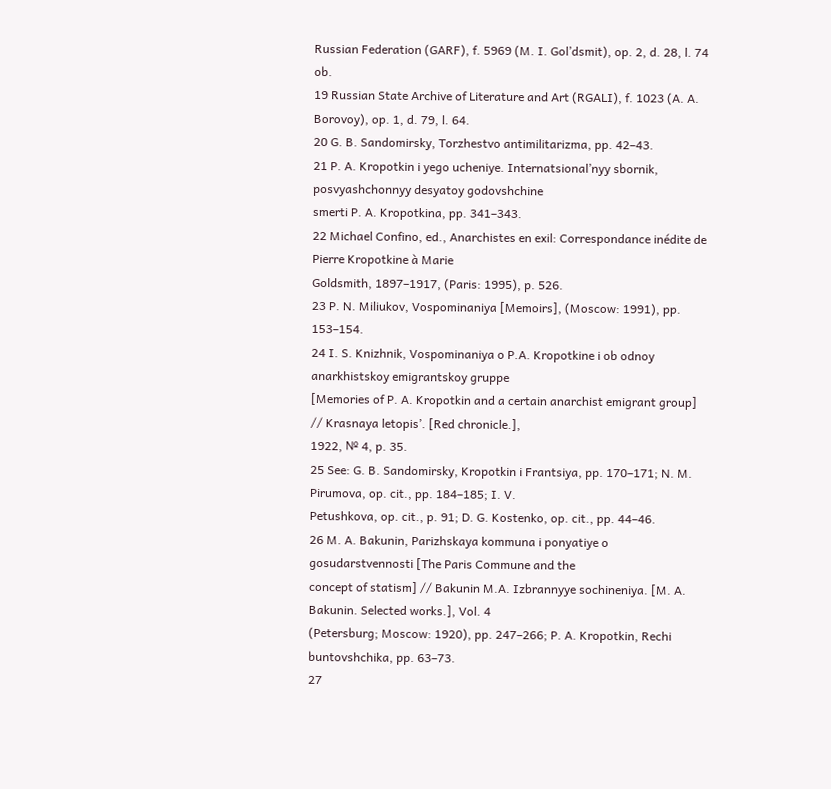Russian Federation (GARF), f. 5969 (M. I. Gol’dsmit), op. 2, d. 28, l. 74 ob.
19 Russian State Archive of Literature and Art (RGALI), f. 1023 (A. A. Borovoy), op. 1, d. 79, l. 64.
20 G. B. Sandomirsky, Torzhestvo antimilitarizma, pp. 42–43.
21 P. A. Kropotkin i yego ucheniye. Internatsional’nyy sbornik, posvyashchonnyy desyatoy godovshchine
smerti P. A. Kropotkina, pp. 341–343.
22 Michael Confino, ed., Anarchistes en exil: Correspondance inédite de Pierre Kropotkine à Marie
Goldsmith, 1897–1917, (Paris: 1995), p. 526.
23 P. N. Miliukov, Vospominaniya [Memoirs], (Moscow: 1991), pp. 153–154.
24 I. S. Knizhnik, Vospominaniya o P.A. Kropotkine i ob odnoy anarkhistskoy emigrantskoy gruppe
[Memories of P. A. Kropotkin and a certain anarchist emigrant group] // Krasnaya letopis’. [Red chronicle.],
1922, № 4, p. 35.
25 See: G. B. Sandomirsky, Kropotkin i Frantsiya, pp. 170–171; N. M. Pirumova, op. cit., pp. 184–185; I. V.
Petushkova, op. cit., p. 91; D. G. Kostenko, op. cit., pp. 44–46.
26 M. A. Bakunin, Parizhskaya kommuna i ponyatiye o gosudarstvennosti [The Paris Commune and the
concept of statism] // Bakunin M.A. Izbrannyye sochineniya. [M. A. Bakunin. Selected works.], Vol. 4
(Petersburg; Moscow: 1920), pp. 247–266; P. A. Kropotkin, Rechi buntovshchika, pp. 63–73.
27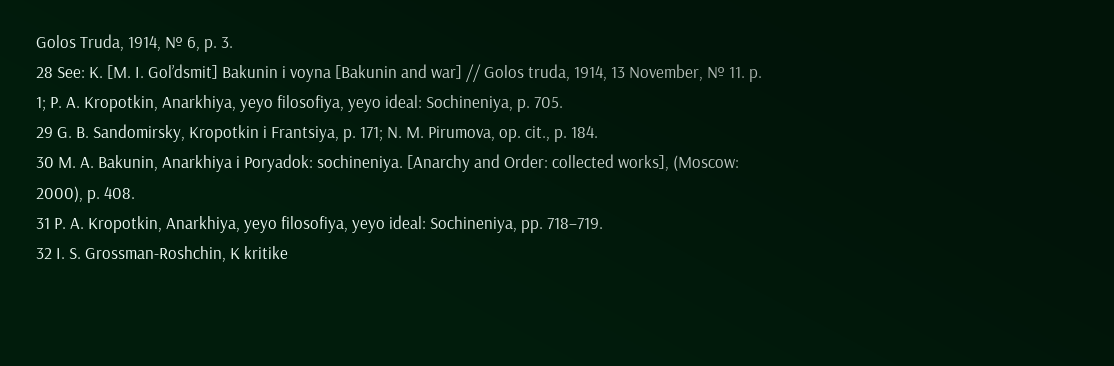Golos Truda, 1914, № 6, p. 3.
28 See: K. [M. I. Gol’dsmit] Bakunin i voyna [Bakunin and war] // Golos truda, 1914, 13 November, № 11. p.
1; P. A. Kropotkin, Anarkhiya, yeyo filosofiya, yeyo ideal: Sochineniya, p. 705.
29 G. B. Sandomirsky, Kropotkin i Frantsiya, p. 171; N. M. Pirumova, op. cit., p. 184.
30 M. A. Bakunin, Anarkhiya i Poryadok: sochineniya. [Anarchy and Order: collected works], (Moscow:
2000), p. 408.
31 P. A. Kropotkin, Anarkhiya, yeyo filosofiya, yeyo ideal: Sochineniya, pp. 718–719.
32 I. S. Grossman-Roshchin, K kritike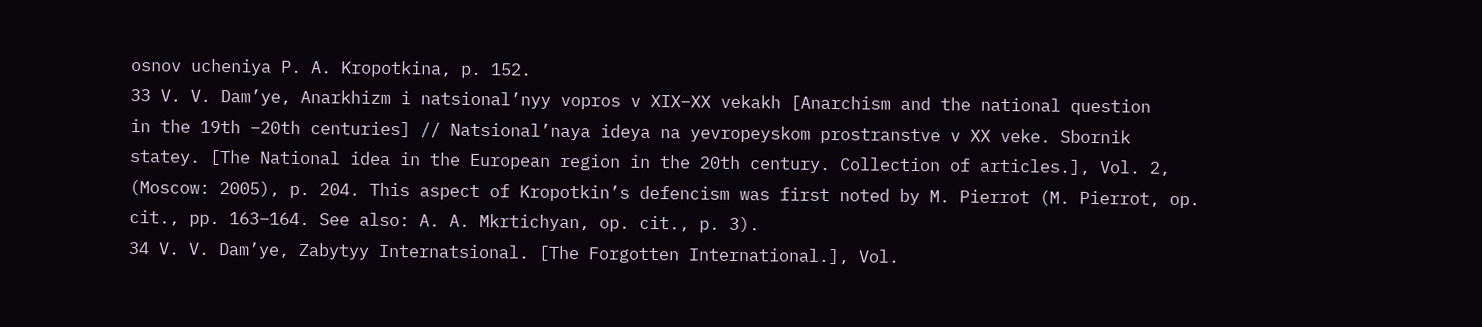osnov ucheniya P. A. Kropotkina, p. 152.
33 V. V. Dam’ye, Anarkhizm i natsional’nyy vopros v XIX–XX vekakh [Anarchism and the national question
in the 19th –20th centuries] // Natsional’naya ideya na yevropeyskom prostranstve v XX veke. Sbornik
statey. [The National idea in the European region in the 20th century. Collection of articles.], Vol. 2,
(Moscow: 2005), p. 204. This aspect of Kropotkin’s defencism was first noted by M. Pierrot (M. Pierrot, op.
cit., pp. 163–164. See also: A. A. Mkrtichyan, op. cit., p. 3).
34 V. V. Dam’ye, Zabytyy Internatsional. [The Forgotten International.], Vol.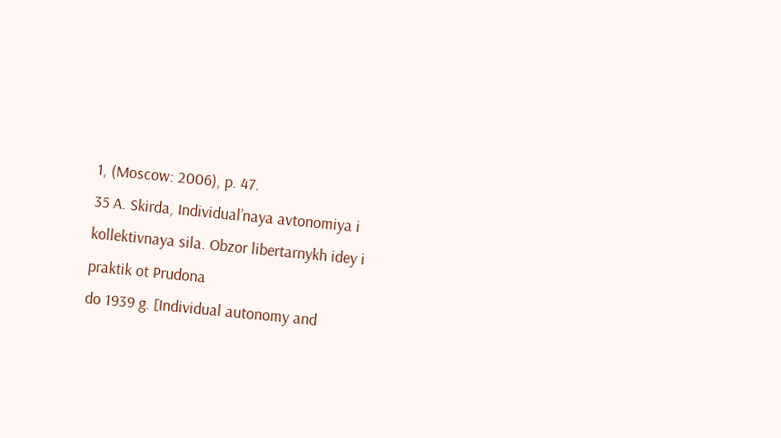1, (Moscow: 2006), p. 47.
35 A. Skirda, Individual’naya avtonomiya i kollektivnaya sila. Obzor libertarnykh idey i praktik ot Prudona
do 1939 g. [Individual autonomy and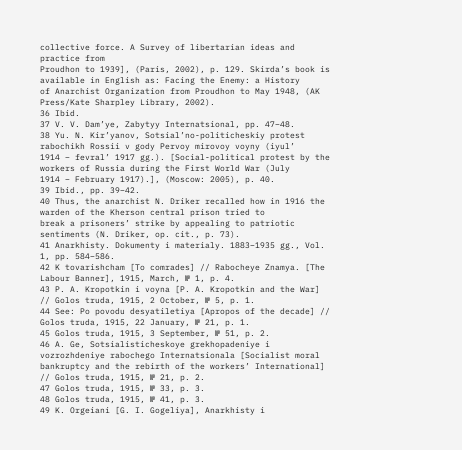collective force. A Survey of libertarian ideas and practice from
Proudhon to 1939], (Paris, 2002), p. 129. Skirda’s book is available in English as: Facing the Enemy: a History
of Anarchist Organization from Proudhon to May 1948, (AK Press/Kate Sharpley Library, 2002).
36 Ibid.
37 V. V. Dam’ye, Zabytyy Internatsional, pp. 47–48.
38 Yu. N. Kir’yanov, Sotsial’no-politicheskiy protest rabochikh Rossii v gody Pervoy mirovoy voyny (iyul’
1914 – fevral’ 1917 gg.). [Social-political protest by the workers of Russia during the First World War (July
1914 – February 1917).], (Moscow: 2005), p. 40.
39 Ibid., pp. 39–42.
40 Thus, the anarchist N. Driker recalled how in 1916 the warden of the Kherson central prison tried to
break a prisoners’ strike by appealing to patriotic sentiments (N. Driker, op. cit., p. 73).
41 Anarkhisty. Dokumenty i materialy. 1883–1935 gg., Vol. 1, pp. 584–586.
42 K tovarishcham [To comrades] // Rabocheye Znamya. [The Labour Banner], 1915, March, № 1, p. 4.
43 P. A. Kropotkin i voyna [P. A. Kropotkin and the War] // Golos truda, 1915, 2 October, № 5, p. 1.
44 See: Po povodu desyatiletiya [Apropos of the decade] // Golos truda, 1915, 22 January, № 21, p. 1.
45 Golos truda, 1915, 3 September, № 51, p. 2.
46 A. Ge, Sotsialisticheskoye grekhopadeniye i vozrozhdeniye rabochego Internatsionala [Socialist moral
bankruptcy and the rebirth of the workers’ International] // Golos truda, 1915, № 21, p. 2.
47 Golos truda, 1915, № 33, p. 3.
48 Golos truda, 1915, № 41, p. 3.
49 K. Orgeiani [G. I. Gogeliya], Anarkhisty i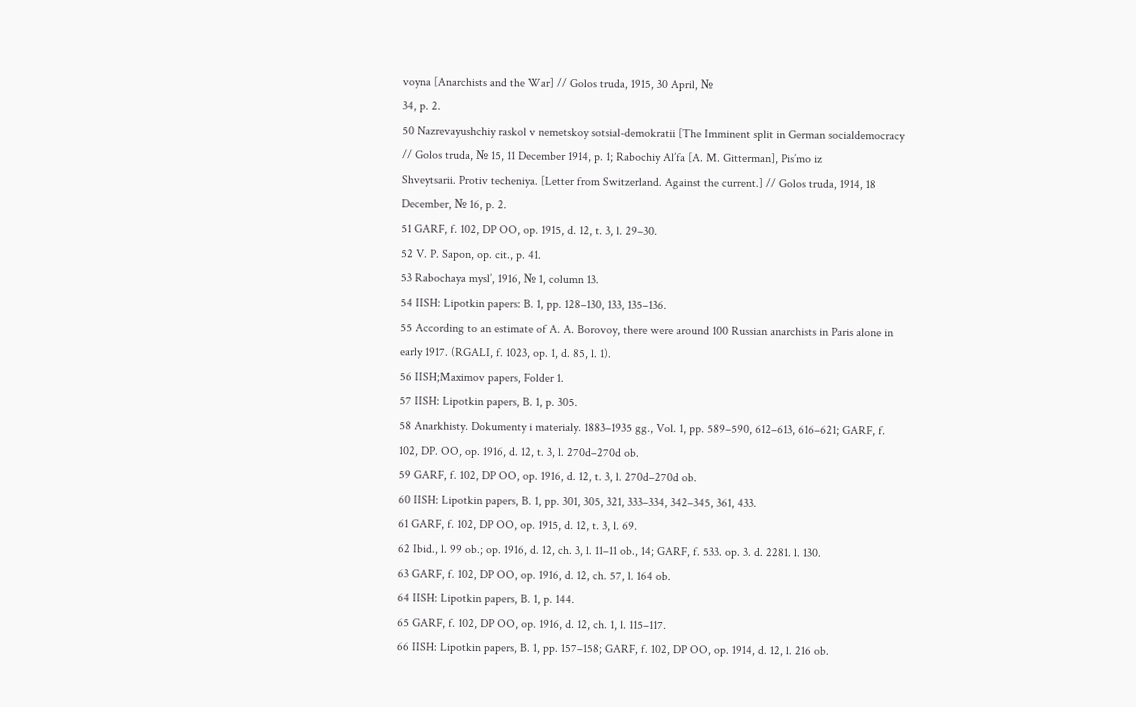voyna [Anarchists and the War] // Golos truda, 1915, 30 April, №
34, p. 2.
50 Nazrevayushchiy raskol v nemetskoy sotsial-demokratii [The Imminent split in German socialdemocracy
// Golos truda, № 15, 11 December 1914, p. 1; Rabochiy Al’fa [A. M. Gitterman], Pis’mo iz
Shveytsarii. Protiv techeniya. [Letter from Switzerland. Against the current.] // Golos truda, 1914, 18
December, № 16, p. 2.
51 GARF, f. 102, DP OO, op. 1915, d. 12, t. 3, l. 29–30.
52 V. P. Sapon, op. cit., p. 41.
53 Rabochaya mysl’, 1916, № 1, column 13.
54 IISH: Lipotkin papers: B. 1, pp. 128–130, 133, 135–136.
55 According to an estimate of A. A. Borovoy, there were around 100 Russian anarchists in Paris alone in
early 1917. (RGALI, f. 1023, op. 1, d. 85, l. 1).
56 IISH;Maximov papers, Folder 1.
57 IISH: Lipotkin papers, B. 1, p. 305.
58 Anarkhisty. Dokumenty i materialy. 1883–1935 gg., Vol. 1, pp. 589–590, 612–613, 616–621; GARF, f.
102, DP. OO, op. 1916, d. 12, t. 3, l. 270d–270d ob.
59 GARF, f. 102, DP OO, op. 1916, d. 12, t. 3, l. 270d–270d ob.
60 IISH: Lipotkin papers, B. 1, pp. 301, 305, 321, 333–334, 342–345, 361, 433.
61 GARF, f. 102, DP OO, op. 1915, d. 12, t. 3, l. 69.
62 Ibid., l. 99 ob.; op. 1916, d. 12, ch. 3, l. 11–11 ob., 14; GARF, f. 533. op. 3. d. 2281. l. 130.
63 GARF, f. 102, DP OO, op. 1916, d. 12, ch. 57, l. 164 ob.
64 IISH: Lipotkin papers, B. 1, p. 144.
65 GARF, f. 102, DP OO, op. 1916, d. 12, ch. 1, l. 115–117.
66 IISH: Lipotkin papers, B. 1, pp. 157–158; GARF, f. 102, DP OO, op. 1914, d. 12, l. 216 ob.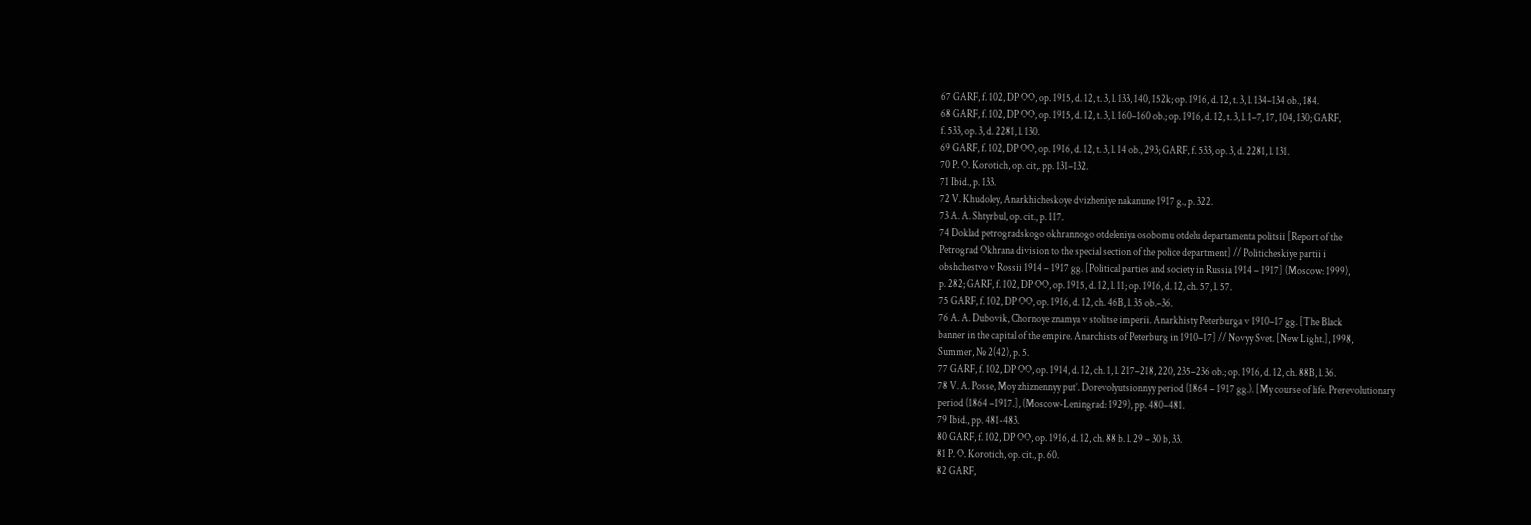67 GARF, f. 102, DP OO, op. 1915, d. 12, t. 3, l. 133, 140, 152k; op. 1916, d. 12, t. 3, l. 134–134 ob., 184.
68 GARF, f. 102, DP OO, op. 1915, d. 12, t. 3, l. 160–160 ob.; op. 1916, d. 12, t. 3, l. 1–7, 17, 104, 130; GARF,
f. 533, op. 3, d. 2281, l. 130.
69 GARF, f. 102, DP OO, op. 1916, d. 12, t. 3, l. 14 ob., 293; GARF, f. 533, op. 3, d. 2281, l. 131.
70 P. O. Korotich, op. cit,. pp. 131–132.
71 Ibid., p. 133.
72 V. Khudoley, Anarkhicheskoye dvizheniye nakanune 1917 g., p. 322.
73 A. A. Shtyrbul, op. cit., p. 117.
74 Doklad petrogradskogo okhrannogo otdeleniya osobomu otdelu departamenta politsii [Report of the
Petrograd Okhrana division to the special section of the police department] // Politicheskiye partii i
obshchestvo v Rossii 1914 – 1917 gg. [Political parties and society in Russia 1914 – 1917] (Moscow: 1999),
p. 282; GARF, f. 102, DP OO, op. 1915, d. 12, l. 11; op. 1916, d. 12, ch. 57, l. 57.
75 GARF, f. 102, DP OO, op. 1916, d. 12, ch. 46B, l. 35 ob.–36.
76 A. A. Dubovik, Chornoye znamya v stolitse imperii. Anarkhisty Peterburga v 1910–17 gg. [The Black
banner in the capital of the empire. Anarchists of Peterburg in 1910–17] // Novyy Svet. [New Light.], 1998,
Summer, № 2(42), p. 5.
77 GARF, f. 102, DP OO, op. 1914, d. 12, ch. 1, l. 217–218, 220, 235–236 ob.; op. 1916, d. 12, ch. 88B, l. 36.
78 V. A. Posse, Moy zhiznennyy put’. Dorevolyutsionnyy period (1864 – 1917 gg.). [My course of life. Prerevolutionary
period (1864 –1917.], (Moscow-Leningrad: 1929), pp. 480–481.
79 Ibid., pp. 481-483.
80 GARF, f. 102, DP OO, op. 1916, d. 12, ch. 88 b. l. 29 – 30 b, 33.
81 P. O. Korotich, op. cit., p. 60.
82 GARF,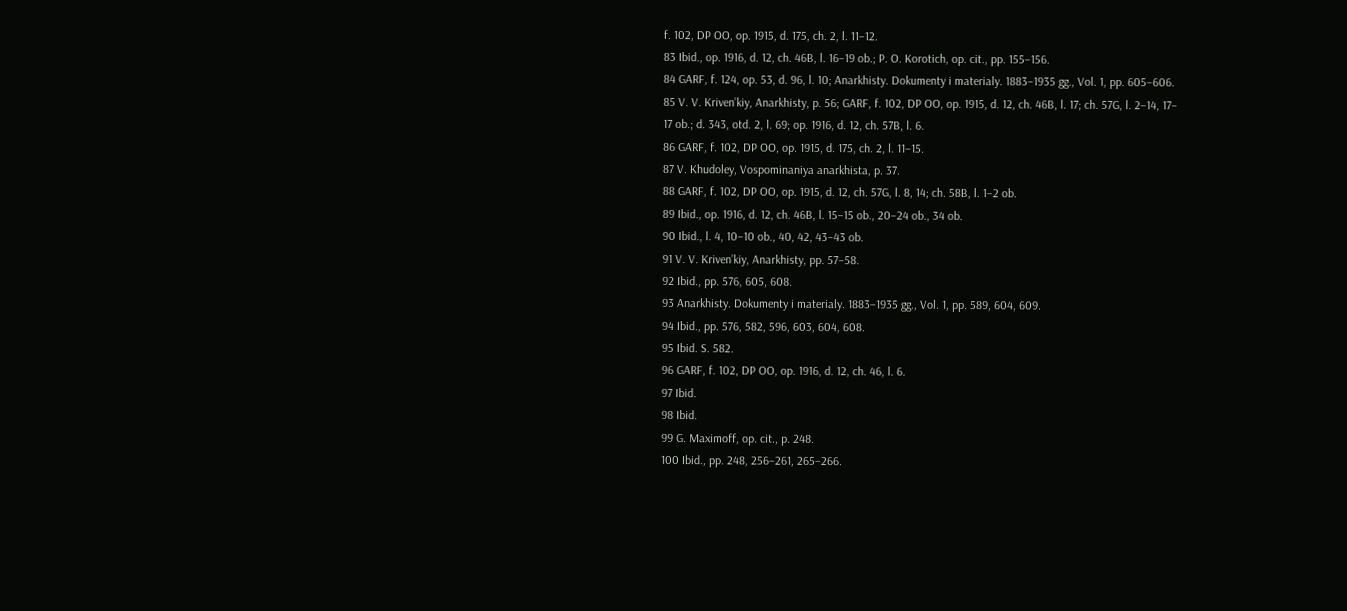f. 102, DP OO, op. 1915, d. 175, ch. 2, l. 11–12.
83 Ibid., op. 1916, d. 12, ch. 46B, l. 16–19 ob.; P. O. Korotich, op. cit., pp. 155–156.
84 GARF, f. 124, op. 53, d. 96, l. 10; Anarkhisty. Dokumenty i materialy. 1883–1935 gg., Vol. 1, pp. 605–606.
85 V. V. Kriven’kiy, Anarkhisty, p. 56; GARF, f. 102, DP OO, op. 1915, d. 12, ch. 46B, l. 17; ch. 57G, l. 2–14, 17–
17 ob.; d. 343, otd. 2, l. 69; op. 1916, d. 12, ch. 57B, l. 6.
86 GARF, f. 102, DP OO, op. 1915, d. 175, ch. 2, l. 11–15.
87 V. Khudoley, Vospominaniya anarkhista, p. 37.
88 GARF, f. 102, DP OO, op. 1915, d. 12, ch. 57G, l. 8, 14; ch. 58B, l. 1–2 ob.
89 Ibid., op. 1916, d. 12, ch. 46B, l. 15–15 ob., 20–24 ob., 34 ob.
90 Ibid., l. 4, 10–10 ob., 40, 42, 43–43 ob.
91 V. V. Kriven’kiy, Anarkhisty, pp. 57–58.
92 Ibid., pp. 576, 605, 608.
93 Anarkhisty. Dokumenty i materialy. 1883–1935 gg., Vol. 1, pp. 589, 604, 609.
94 Ibid., pp. 576, 582, 596, 603, 604, 608.
95 Ibid. S. 582.
96 GARF, f. 102, DP OO, op. 1916, d. 12, ch. 46, l. 6.
97 Ibid.
98 Ibid.
99 G. Maximoff, op. cit., p. 248.
100 Ibid., pp. 248, 256–261, 265–266.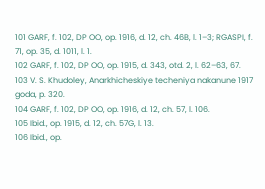101 GARF, f. 102, DP OO, op. 1916, d. 12, ch. 46B, l. 1–3; RGASPI, f. 71, op. 35, d. 1011, l. 1.
102 GARF, f. 102, DP OO, op. 1915, d. 343, otd. 2, l. 62–63, 67.
103 V. S. Khudoley, Anarkhicheskiye techeniya nakanune 1917 goda, p. 320.
104 GARF, f. 102, DP OO, op. 1916, d. 12, ch. 57, l. 106.
105 Ibid., op. 1915, d. 12, ch. 57G, l. 13.
106 Ibid., op.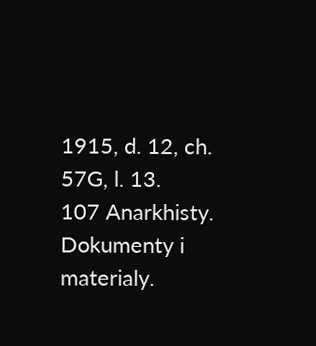1915, d. 12, ch. 57G, l. 13.
107 Anarkhisty. Dokumenty i materialy.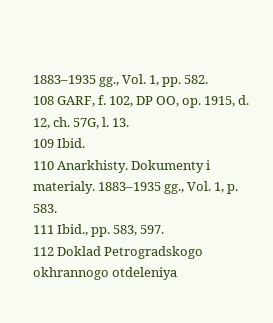1883–1935 gg., Vol. 1, pp. 582.
108 GARF, f. 102, DP OO, op. 1915, d. 12, ch. 57G, l. 13.
109 Ibid.
110 Anarkhisty. Dokumenty i materialy. 1883–1935 gg., Vol. 1, p. 583.
111 Ibid., pp. 583, 597.
112 Doklad Petrogradskogo okhrannogo otdeleniya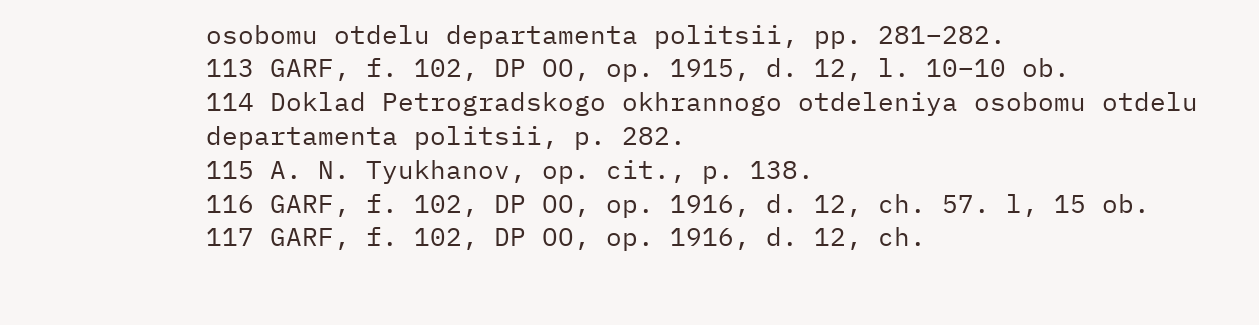osobomu otdelu departamenta politsii, pp. 281–282.
113 GARF, f. 102, DP OO, op. 1915, d. 12, l. 10–10 ob.
114 Doklad Petrogradskogo okhrannogo otdeleniya osobomu otdelu departamenta politsii, p. 282.
115 A. N. Tyukhanov, op. cit., p. 138.
116 GARF, f. 102, DP OO, op. 1916, d. 12, ch. 57. l, 15 ob.
117 GARF, f. 102, DP OO, op. 1916, d. 12, ch.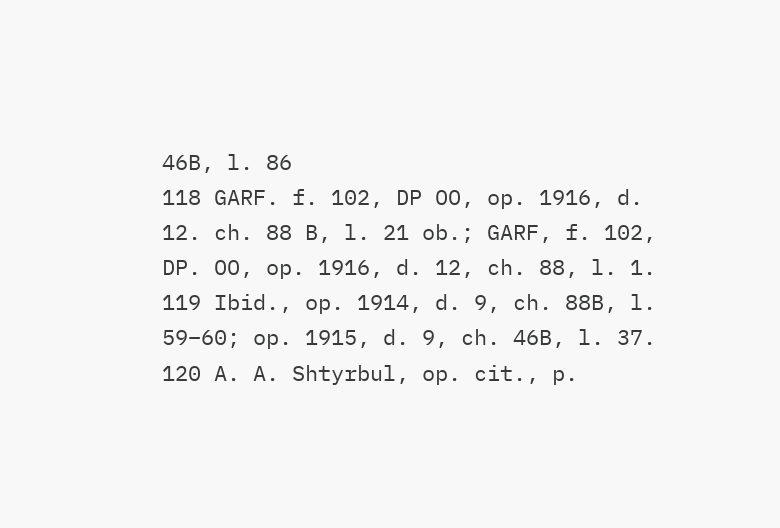46B, l. 86
118 GARF. f. 102, DP OO, op. 1916, d. 12. ch. 88 B, l. 21 ob.; GARF, f. 102, DP. OO, op. 1916, d. 12, ch. 88, l. 1.
119 Ibid., op. 1914, d. 9, ch. 88B, l. 59–60; op. 1915, d. 9, ch. 46B, l. 37.
120 A. A. Shtyrbul, op. cit., p.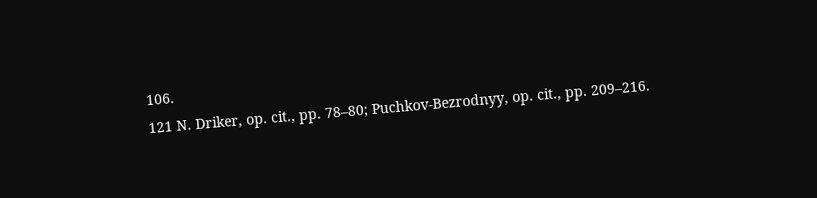106.
121 N. Driker, op. cit., pp. 78–80; Puchkov-Bezrodnyy, op. cit., pp. 209–216.